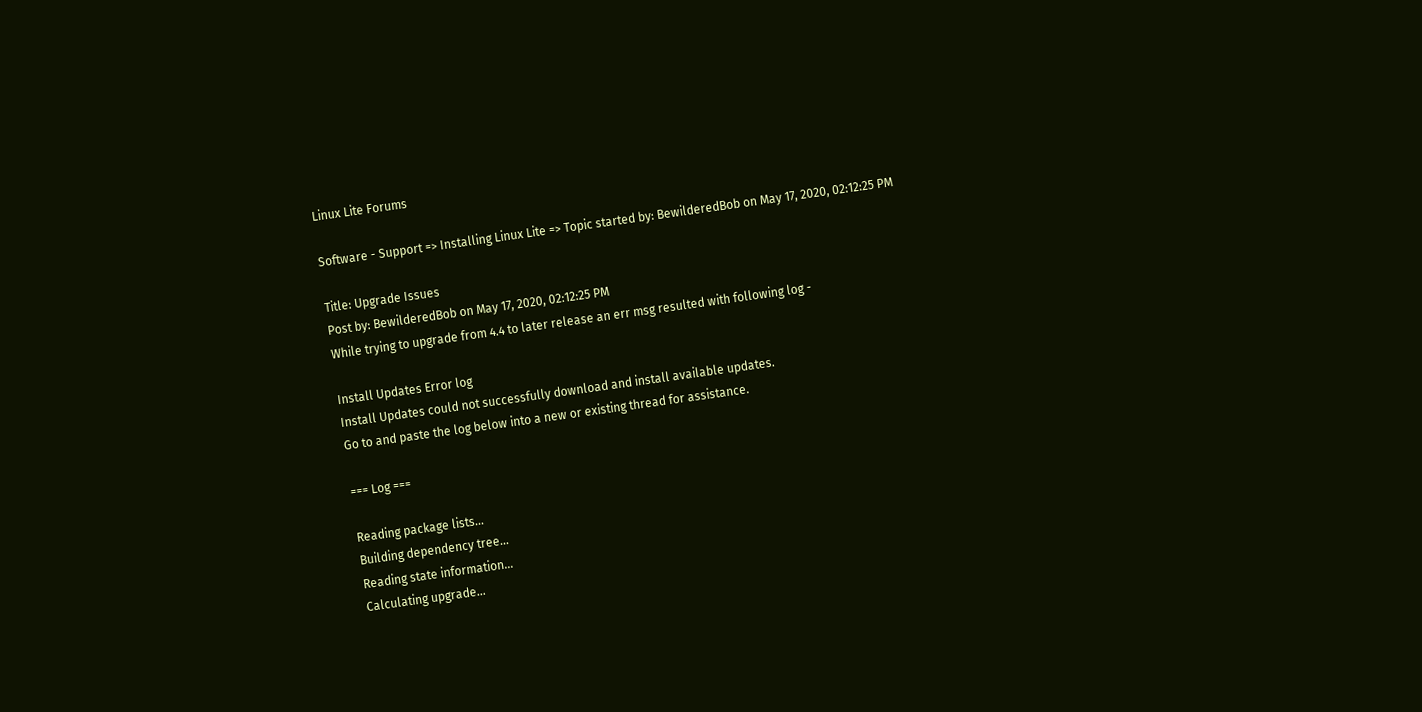Linux Lite Forums

Software - Support => Installing Linux Lite => Topic started by: BewilderedBob on May 17, 2020, 02:12:25 PM

Title: Upgrade Issues
Post by: BewilderedBob on May 17, 2020, 02:12:25 PM
While trying to upgrade from 4.4 to later release an err msg resulted with following log -

Install Updates Error log
Install Updates could not successfully download and install available updates.
Go to and paste the log below into a new or existing thread for assistance.

=== Log ===

Reading package lists...
Building dependency tree...
Reading state information...
Calculating upgrade...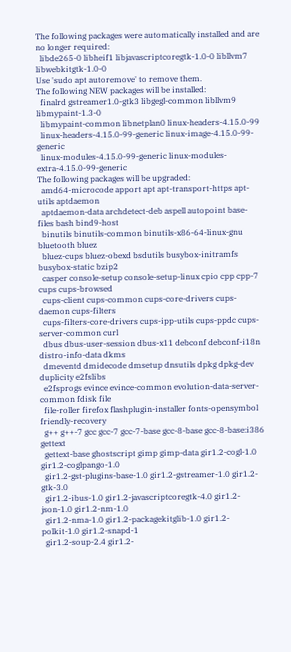The following packages were automatically installed and are no longer required:
  libde265-0 libheif1 libjavascriptcoregtk-1.0-0 libllvm7 libwebkitgtk-1.0-0
Use 'sudo apt autoremove' to remove them.
The following NEW packages will be installed:
  finalrd gstreamer1.0-gtk3 libgegl-common libllvm9 libmypaint-1.3-0
  libmypaint-common libnetplan0 linux-headers-4.15.0-99
  linux-headers-4.15.0-99-generic linux-image-4.15.0-99-generic
  linux-modules-4.15.0-99-generic linux-modules-extra-4.15.0-99-generic
The following packages will be upgraded:
  amd64-microcode apport apt apt-transport-https apt-utils aptdaemon
  aptdaemon-data archdetect-deb aspell autopoint base-files bash bind9-host
  binutils binutils-common binutils-x86-64-linux-gnu bluetooth bluez
  bluez-cups bluez-obexd bsdutils busybox-initramfs busybox-static bzip2
  casper console-setup console-setup-linux cpio cpp cpp-7 cups cups-browsed
  cups-client cups-common cups-core-drivers cups-daemon cups-filters
  cups-filters-core-drivers cups-ipp-utils cups-ppdc cups-server-common curl
  dbus dbus-user-session dbus-x11 debconf debconf-i18n distro-info-data dkms
  dmeventd dmidecode dmsetup dnsutils dpkg dpkg-dev duplicity e2fslibs
  e2fsprogs evince evince-common evolution-data-server-common fdisk file
  file-roller firefox flashplugin-installer fonts-opensymbol friendly-recovery
  g++ g++-7 gcc gcc-7 gcc-7-base gcc-8-base gcc-8-base:i386 gettext
  gettext-base ghostscript gimp gimp-data gir1.2-cogl-1.0 gir1.2-coglpango-1.0
  gir1.2-gst-plugins-base-1.0 gir1.2-gstreamer-1.0 gir1.2-gtk-3.0
  gir1.2-ibus-1.0 gir1.2-javascriptcoregtk-4.0 gir1.2-json-1.0 gir1.2-nm-1.0
  gir1.2-nma-1.0 gir1.2-packagekitglib-1.0 gir1.2-polkit-1.0 gir1.2-snapd-1
  gir1.2-soup-2.4 gir1.2-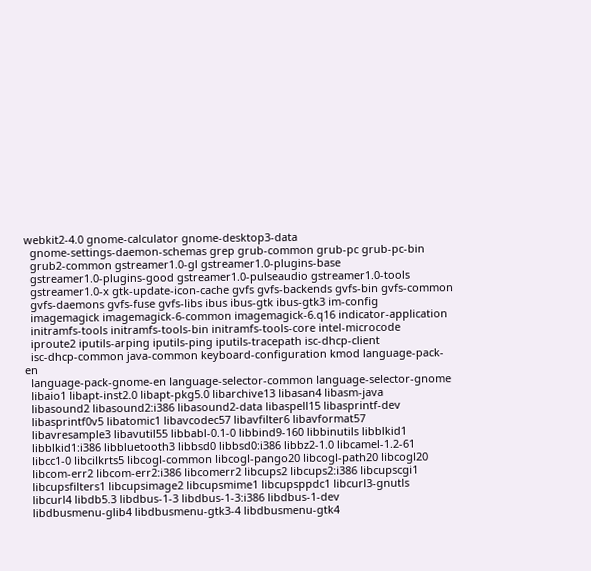webkit2-4.0 gnome-calculator gnome-desktop3-data
  gnome-settings-daemon-schemas grep grub-common grub-pc grub-pc-bin
  grub2-common gstreamer1.0-gl gstreamer1.0-plugins-base
  gstreamer1.0-plugins-good gstreamer1.0-pulseaudio gstreamer1.0-tools
  gstreamer1.0-x gtk-update-icon-cache gvfs gvfs-backends gvfs-bin gvfs-common
  gvfs-daemons gvfs-fuse gvfs-libs ibus ibus-gtk ibus-gtk3 im-config
  imagemagick imagemagick-6-common imagemagick-6.q16 indicator-application
  initramfs-tools initramfs-tools-bin initramfs-tools-core intel-microcode
  iproute2 iputils-arping iputils-ping iputils-tracepath isc-dhcp-client
  isc-dhcp-common java-common keyboard-configuration kmod language-pack-en
  language-pack-gnome-en language-selector-common language-selector-gnome
  libaio1 libapt-inst2.0 libapt-pkg5.0 libarchive13 libasan4 libasm-java
  libasound2 libasound2:i386 libasound2-data libaspell15 libasprintf-dev
  libasprintf0v5 libatomic1 libavcodec57 libavfilter6 libavformat57
  libavresample3 libavutil55 libbabl-0.1-0 libbind9-160 libbinutils libblkid1
  libblkid1:i386 libbluetooth3 libbsd0 libbsd0:i386 libbz2-1.0 libcamel-1.2-61
  libcc1-0 libcilkrts5 libcogl-common libcogl-pango20 libcogl-path20 libcogl20
  libcom-err2 libcom-err2:i386 libcomerr2 libcups2 libcups2:i386 libcupscgi1
  libcupsfilters1 libcupsimage2 libcupsmime1 libcupsppdc1 libcurl3-gnutls
  libcurl4 libdb5.3 libdbus-1-3 libdbus-1-3:i386 libdbus-1-dev
  libdbusmenu-glib4 libdbusmenu-gtk3-4 libdbusmenu-gtk4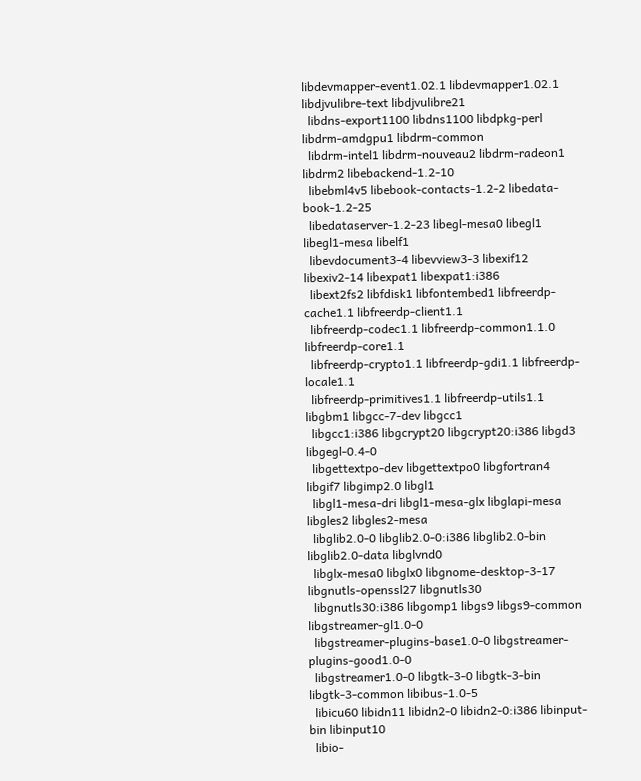libdevmapper-event1.02.1 libdevmapper1.02.1 libdjvulibre-text libdjvulibre21
  libdns-export1100 libdns1100 libdpkg-perl libdrm-amdgpu1 libdrm-common
  libdrm-intel1 libdrm-nouveau2 libdrm-radeon1 libdrm2 libebackend-1.2-10
  libebml4v5 libebook-contacts-1.2-2 libedata-book-1.2-25
  libedataserver-1.2-23 libegl-mesa0 libegl1 libegl1-mesa libelf1
  libevdocument3-4 libevview3-3 libexif12 libexiv2-14 libexpat1 libexpat1:i386
  libext2fs2 libfdisk1 libfontembed1 libfreerdp-cache1.1 libfreerdp-client1.1
  libfreerdp-codec1.1 libfreerdp-common1.1.0 libfreerdp-core1.1
  libfreerdp-crypto1.1 libfreerdp-gdi1.1 libfreerdp-locale1.1
  libfreerdp-primitives1.1 libfreerdp-utils1.1 libgbm1 libgcc-7-dev libgcc1
  libgcc1:i386 libgcrypt20 libgcrypt20:i386 libgd3 libgegl-0.4-0
  libgettextpo-dev libgettextpo0 libgfortran4 libgif7 libgimp2.0 libgl1
  libgl1-mesa-dri libgl1-mesa-glx libglapi-mesa libgles2 libgles2-mesa
  libglib2.0-0 libglib2.0-0:i386 libglib2.0-bin libglib2.0-data libglvnd0
  libglx-mesa0 libglx0 libgnome-desktop-3-17 libgnutls-openssl27 libgnutls30
  libgnutls30:i386 libgomp1 libgs9 libgs9-common libgstreamer-gl1.0-0
  libgstreamer-plugins-base1.0-0 libgstreamer-plugins-good1.0-0
  libgstreamer1.0-0 libgtk-3-0 libgtk-3-bin libgtk-3-common libibus-1.0-5
  libicu60 libidn11 libidn2-0 libidn2-0:i386 libinput-bin libinput10
  libio-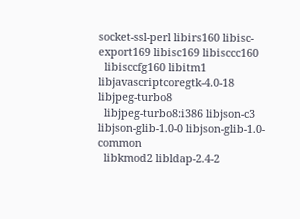socket-ssl-perl libirs160 libisc-export169 libisc169 libisccc160
  libisccfg160 libitm1 libjavascriptcoregtk-4.0-18 libjpeg-turbo8
  libjpeg-turbo8:i386 libjson-c3 libjson-glib-1.0-0 libjson-glib-1.0-common
  libkmod2 libldap-2.4-2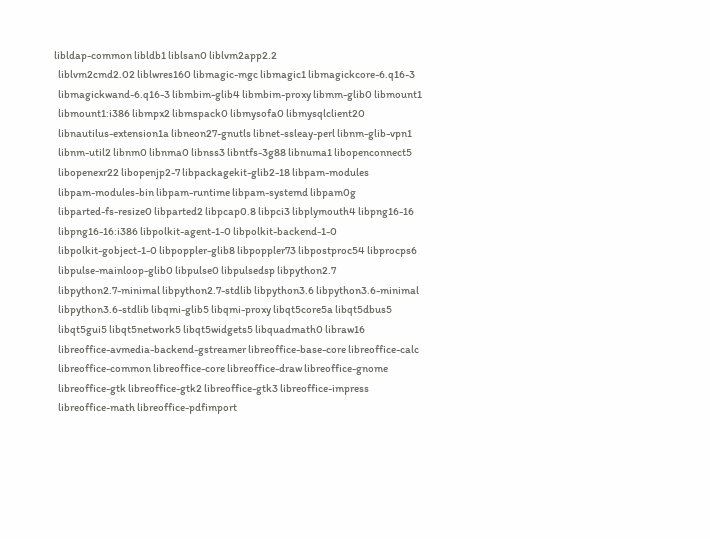libldap-common libldb1 liblsan0 liblvm2app2.2
  liblvm2cmd2.02 liblwres160 libmagic-mgc libmagic1 libmagickcore-6.q16-3
  libmagickwand-6.q16-3 libmbim-glib4 libmbim-proxy libmm-glib0 libmount1
  libmount1:i386 libmpx2 libmspack0 libmysofa0 libmysqlclient20
  libnautilus-extension1a libneon27-gnutls libnet-ssleay-perl libnm-glib-vpn1
  libnm-util2 libnm0 libnma0 libnss3 libntfs-3g88 libnuma1 libopenconnect5
  libopenexr22 libopenjp2-7 libpackagekit-glib2-18 libpam-modules
  libpam-modules-bin libpam-runtime libpam-systemd libpam0g
  libparted-fs-resize0 libparted2 libpcap0.8 libpci3 libplymouth4 libpng16-16
  libpng16-16:i386 libpolkit-agent-1-0 libpolkit-backend-1-0
  libpolkit-gobject-1-0 libpoppler-glib8 libpoppler73 libpostproc54 libprocps6
  libpulse-mainloop-glib0 libpulse0 libpulsedsp libpython2.7
  libpython2.7-minimal libpython2.7-stdlib libpython3.6 libpython3.6-minimal
  libpython3.6-stdlib libqmi-glib5 libqmi-proxy libqt5core5a libqt5dbus5
  libqt5gui5 libqt5network5 libqt5widgets5 libquadmath0 libraw16
  libreoffice-avmedia-backend-gstreamer libreoffice-base-core libreoffice-calc
  libreoffice-common libreoffice-core libreoffice-draw libreoffice-gnome
  libreoffice-gtk libreoffice-gtk2 libreoffice-gtk3 libreoffice-impress
  libreoffice-math libreoffice-pdfimport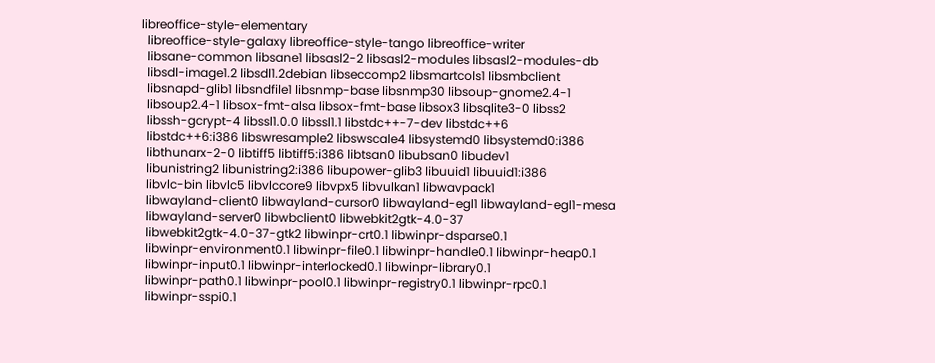libreoffice-style-elementary
  libreoffice-style-galaxy libreoffice-style-tango libreoffice-writer
  libsane-common libsane1 libsasl2-2 libsasl2-modules libsasl2-modules-db
  libsdl-image1.2 libsdl1.2debian libseccomp2 libsmartcols1 libsmbclient
  libsnapd-glib1 libsndfile1 libsnmp-base libsnmp30 libsoup-gnome2.4-1
  libsoup2.4-1 libsox-fmt-alsa libsox-fmt-base libsox3 libsqlite3-0 libss2
  libssh-gcrypt-4 libssl1.0.0 libssl1.1 libstdc++-7-dev libstdc++6
  libstdc++6:i386 libswresample2 libswscale4 libsystemd0 libsystemd0:i386
  libthunarx-2-0 libtiff5 libtiff5:i386 libtsan0 libubsan0 libudev1
  libunistring2 libunistring2:i386 libupower-glib3 libuuid1 libuuid1:i386
  libvlc-bin libvlc5 libvlccore9 libvpx5 libvulkan1 libwavpack1
  libwayland-client0 libwayland-cursor0 libwayland-egl1 libwayland-egl1-mesa
  libwayland-server0 libwbclient0 libwebkit2gtk-4.0-37
  libwebkit2gtk-4.0-37-gtk2 libwinpr-crt0.1 libwinpr-dsparse0.1
  libwinpr-environment0.1 libwinpr-file0.1 libwinpr-handle0.1 libwinpr-heap0.1
  libwinpr-input0.1 libwinpr-interlocked0.1 libwinpr-library0.1
  libwinpr-path0.1 libwinpr-pool0.1 libwinpr-registry0.1 libwinpr-rpc0.1
  libwinpr-sspi0.1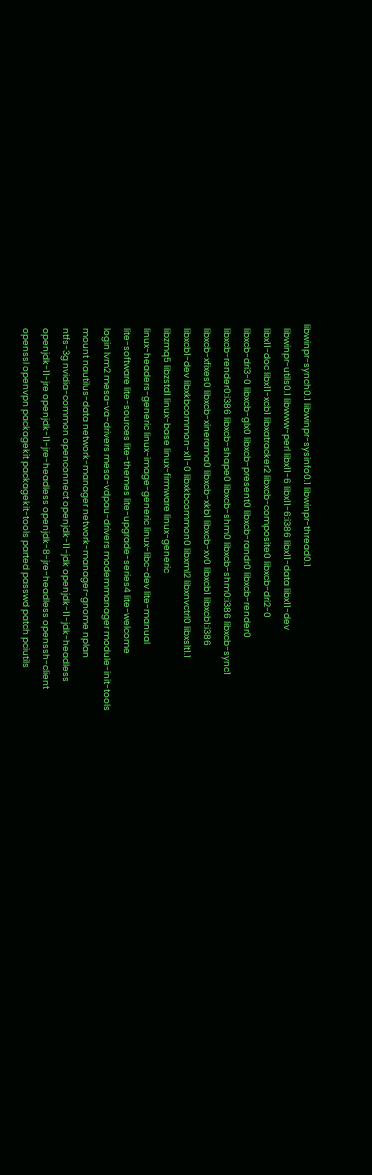libwinpr-synch0.1 libwinpr-sysinfo0.1 libwinpr-thread0.1
  libwinpr-utils0.1 libwww-perl libx11-6 libx11-6:i386 libx11-data libx11-dev
  libx11-doc libx11-xcb1 libxatracker2 libxcb-composite0 libxcb-dri2-0
  libxcb-dri3-0 libxcb-glx0 libxcb-present0 libxcb-randr0 libxcb-render0
  libxcb-render0:i386 libxcb-shape0 libxcb-shm0 libxcb-shm0:i386 libxcb-sync1
  libxcb-xfixes0 libxcb-xinerama0 libxcb-xkb1 libxcb-xv0 libxcb1 libxcb1:i386
  libxcb1-dev libxkbcommon-x11-0 libxkbcommon0 libxml2 libxnvctrl0 libxslt1.1
  libzmq5 libzstd1 linux-base linux-firmware linux-generic
  linux-headers-generic linux-image-generic linux-libc-dev lite-manual
  lite-software lite-sources lite-themes lite-upgrade-series4 lite-welcome
  login lvm2 mesa-va-drivers mesa-vdpau-drivers modemmanager module-init-tools
  mount nautilus-data network-manager network-manager-gnome nplan
  ntfs-3g nvidia-common openconnect openjdk-11-jdk openjdk-11-jdk-headless
  openjdk-11-jre openjdk-11-jre-headless openjdk-8-jre-headless openssh-client
  openssl openvpn packagekit packagekit-tools parted passwd patch pciutils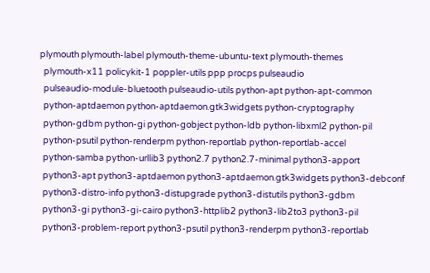plymouth plymouth-label plymouth-theme-ubuntu-text plymouth-themes
  plymouth-x11 policykit-1 poppler-utils ppp procps pulseaudio
  pulseaudio-module-bluetooth pulseaudio-utils python-apt python-apt-common
  python-aptdaemon python-aptdaemon.gtk3widgets python-cryptography
  python-gdbm python-gi python-gobject python-ldb python-libxml2 python-pil
  python-psutil python-renderpm python-reportlab python-reportlab-accel
  python-samba python-urllib3 python2.7 python2.7-minimal python3-apport
  python3-apt python3-aptdaemon python3-aptdaemon.gtk3widgets python3-debconf
  python3-distro-info python3-distupgrade python3-distutils python3-gdbm
  python3-gi python3-gi-cairo python3-httplib2 python3-lib2to3 python3-pil
  python3-problem-report python3-psutil python3-renderpm python3-reportlab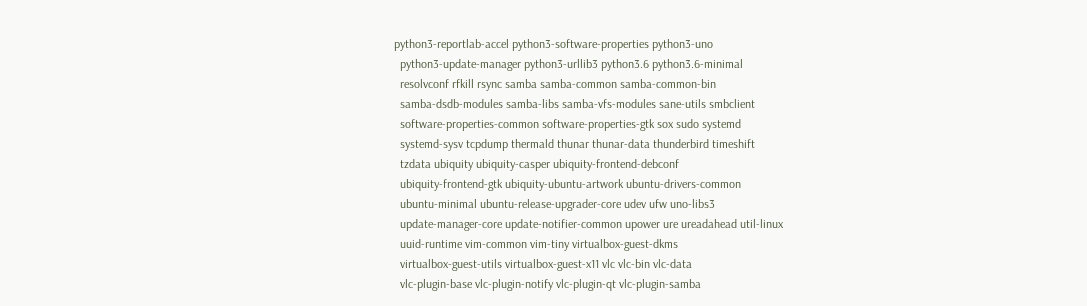python3-reportlab-accel python3-software-properties python3-uno
  python3-update-manager python3-urllib3 python3.6 python3.6-minimal
  resolvconf rfkill rsync samba samba-common samba-common-bin
  samba-dsdb-modules samba-libs samba-vfs-modules sane-utils smbclient
  software-properties-common software-properties-gtk sox sudo systemd
  systemd-sysv tcpdump thermald thunar thunar-data thunderbird timeshift
  tzdata ubiquity ubiquity-casper ubiquity-frontend-debconf
  ubiquity-frontend-gtk ubiquity-ubuntu-artwork ubuntu-drivers-common
  ubuntu-minimal ubuntu-release-upgrader-core udev ufw uno-libs3
  update-manager-core update-notifier-common upower ure ureadahead util-linux
  uuid-runtime vim-common vim-tiny virtualbox-guest-dkms
  virtualbox-guest-utils virtualbox-guest-x11 vlc vlc-bin vlc-data
  vlc-plugin-base vlc-plugin-notify vlc-plugin-qt vlc-plugin-samba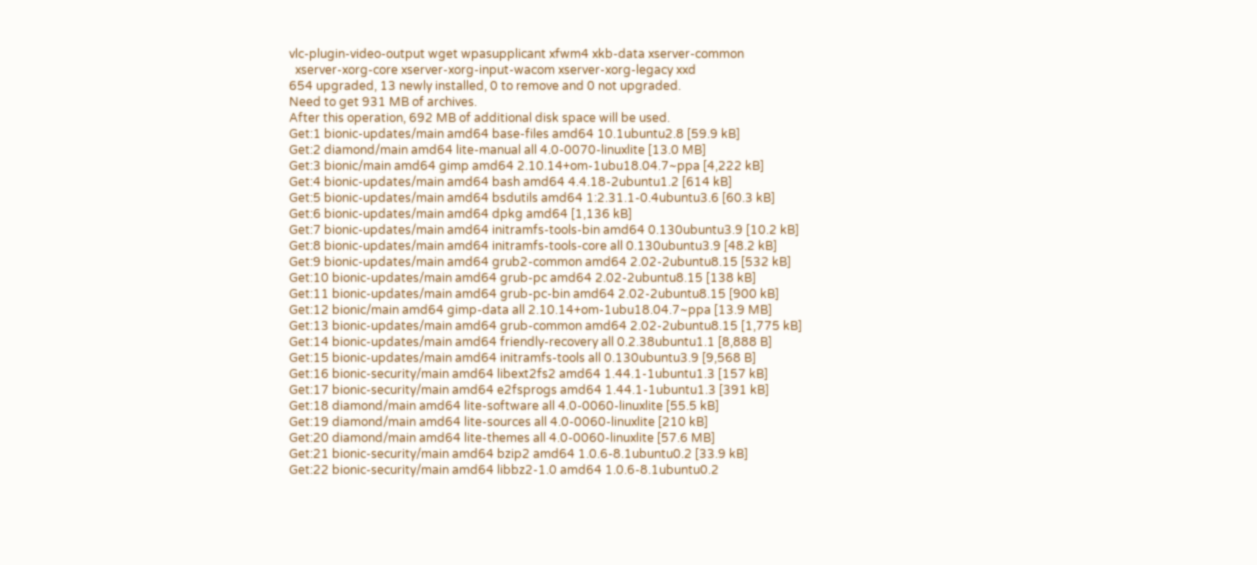vlc-plugin-video-output wget wpasupplicant xfwm4 xkb-data xserver-common
  xserver-xorg-core xserver-xorg-input-wacom xserver-xorg-legacy xxd
654 upgraded, 13 newly installed, 0 to remove and 0 not upgraded.
Need to get 931 MB of archives.
After this operation, 692 MB of additional disk space will be used.
Get:1 bionic-updates/main amd64 base-files amd64 10.1ubuntu2.8 [59.9 kB]
Get:2 diamond/main amd64 lite-manual all 4.0-0070-linuxlite [13.0 MB]
Get:3 bionic/main amd64 gimp amd64 2.10.14+om-1ubu18.04.7~ppa [4,222 kB]
Get:4 bionic-updates/main amd64 bash amd64 4.4.18-2ubuntu1.2 [614 kB]
Get:5 bionic-updates/main amd64 bsdutils amd64 1:2.31.1-0.4ubuntu3.6 [60.3 kB]
Get:6 bionic-updates/main amd64 dpkg amd64 [1,136 kB]
Get:7 bionic-updates/main amd64 initramfs-tools-bin amd64 0.130ubuntu3.9 [10.2 kB]
Get:8 bionic-updates/main amd64 initramfs-tools-core all 0.130ubuntu3.9 [48.2 kB]
Get:9 bionic-updates/main amd64 grub2-common amd64 2.02-2ubuntu8.15 [532 kB]
Get:10 bionic-updates/main amd64 grub-pc amd64 2.02-2ubuntu8.15 [138 kB]
Get:11 bionic-updates/main amd64 grub-pc-bin amd64 2.02-2ubuntu8.15 [900 kB]
Get:12 bionic/main amd64 gimp-data all 2.10.14+om-1ubu18.04.7~ppa [13.9 MB]
Get:13 bionic-updates/main amd64 grub-common amd64 2.02-2ubuntu8.15 [1,775 kB]
Get:14 bionic-updates/main amd64 friendly-recovery all 0.2.38ubuntu1.1 [8,888 B]
Get:15 bionic-updates/main amd64 initramfs-tools all 0.130ubuntu3.9 [9,568 B]
Get:16 bionic-security/main amd64 libext2fs2 amd64 1.44.1-1ubuntu1.3 [157 kB]
Get:17 bionic-security/main amd64 e2fsprogs amd64 1.44.1-1ubuntu1.3 [391 kB]
Get:18 diamond/main amd64 lite-software all 4.0-0060-linuxlite [55.5 kB]
Get:19 diamond/main amd64 lite-sources all 4.0-0060-linuxlite [210 kB]
Get:20 diamond/main amd64 lite-themes all 4.0-0060-linuxlite [57.6 MB]
Get:21 bionic-security/main amd64 bzip2 amd64 1.0.6-8.1ubuntu0.2 [33.9 kB]
Get:22 bionic-security/main amd64 libbz2-1.0 amd64 1.0.6-8.1ubuntu0.2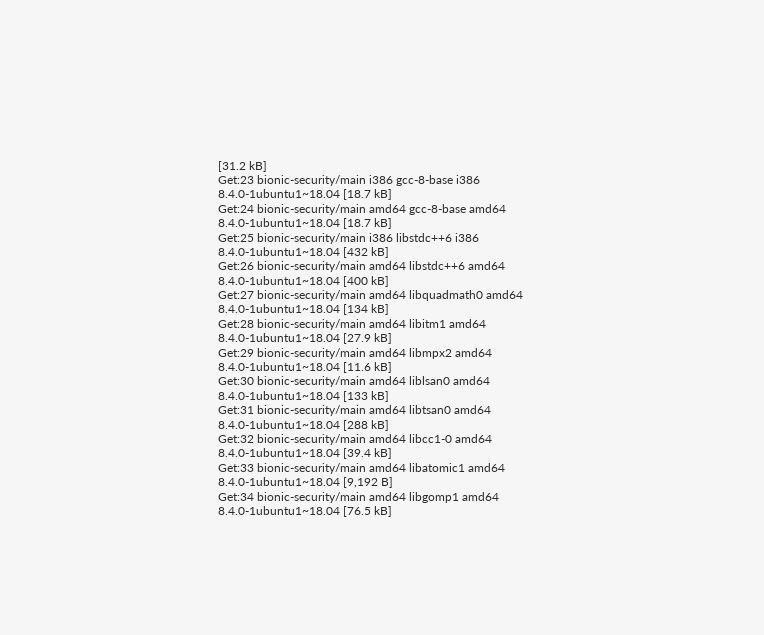[31.2 kB]
Get:23 bionic-security/main i386 gcc-8-base i386 8.4.0-1ubuntu1~18.04 [18.7 kB]
Get:24 bionic-security/main amd64 gcc-8-base amd64 8.4.0-1ubuntu1~18.04 [18.7 kB]
Get:25 bionic-security/main i386 libstdc++6 i386 8.4.0-1ubuntu1~18.04 [432 kB]
Get:26 bionic-security/main amd64 libstdc++6 amd64 8.4.0-1ubuntu1~18.04 [400 kB]
Get:27 bionic-security/main amd64 libquadmath0 amd64 8.4.0-1ubuntu1~18.04 [134 kB]
Get:28 bionic-security/main amd64 libitm1 amd64 8.4.0-1ubuntu1~18.04 [27.9 kB]
Get:29 bionic-security/main amd64 libmpx2 amd64 8.4.0-1ubuntu1~18.04 [11.6 kB]
Get:30 bionic-security/main amd64 liblsan0 amd64 8.4.0-1ubuntu1~18.04 [133 kB]
Get:31 bionic-security/main amd64 libtsan0 amd64 8.4.0-1ubuntu1~18.04 [288 kB]
Get:32 bionic-security/main amd64 libcc1-0 amd64 8.4.0-1ubuntu1~18.04 [39.4 kB]
Get:33 bionic-security/main amd64 libatomic1 amd64 8.4.0-1ubuntu1~18.04 [9,192 B]
Get:34 bionic-security/main amd64 libgomp1 amd64 8.4.0-1ubuntu1~18.04 [76.5 kB]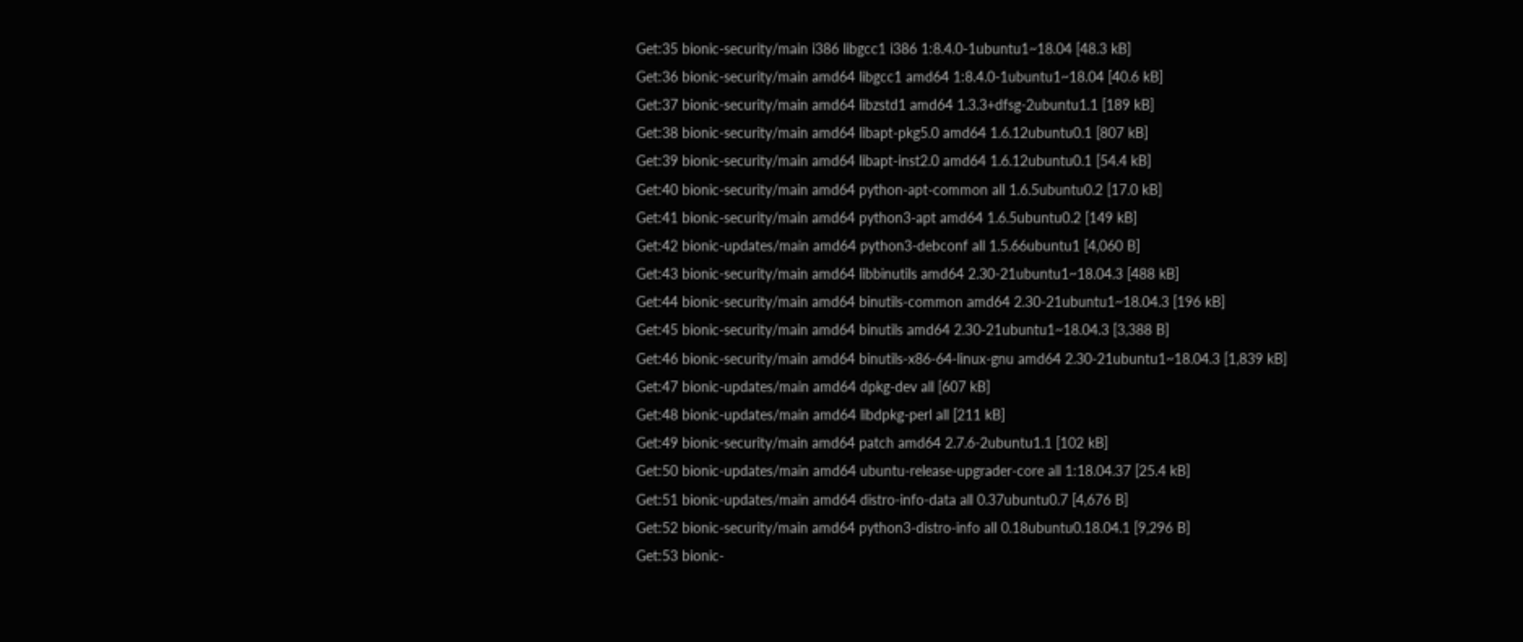Get:35 bionic-security/main i386 libgcc1 i386 1:8.4.0-1ubuntu1~18.04 [48.3 kB]
Get:36 bionic-security/main amd64 libgcc1 amd64 1:8.4.0-1ubuntu1~18.04 [40.6 kB]
Get:37 bionic-security/main amd64 libzstd1 amd64 1.3.3+dfsg-2ubuntu1.1 [189 kB]
Get:38 bionic-security/main amd64 libapt-pkg5.0 amd64 1.6.12ubuntu0.1 [807 kB]
Get:39 bionic-security/main amd64 libapt-inst2.0 amd64 1.6.12ubuntu0.1 [54.4 kB]
Get:40 bionic-security/main amd64 python-apt-common all 1.6.5ubuntu0.2 [17.0 kB]
Get:41 bionic-security/main amd64 python3-apt amd64 1.6.5ubuntu0.2 [149 kB]
Get:42 bionic-updates/main amd64 python3-debconf all 1.5.66ubuntu1 [4,060 B]
Get:43 bionic-security/main amd64 libbinutils amd64 2.30-21ubuntu1~18.04.3 [488 kB]
Get:44 bionic-security/main amd64 binutils-common amd64 2.30-21ubuntu1~18.04.3 [196 kB]
Get:45 bionic-security/main amd64 binutils amd64 2.30-21ubuntu1~18.04.3 [3,388 B]
Get:46 bionic-security/main amd64 binutils-x86-64-linux-gnu amd64 2.30-21ubuntu1~18.04.3 [1,839 kB]
Get:47 bionic-updates/main amd64 dpkg-dev all [607 kB]
Get:48 bionic-updates/main amd64 libdpkg-perl all [211 kB]
Get:49 bionic-security/main amd64 patch amd64 2.7.6-2ubuntu1.1 [102 kB]
Get:50 bionic-updates/main amd64 ubuntu-release-upgrader-core all 1:18.04.37 [25.4 kB]
Get:51 bionic-updates/main amd64 distro-info-data all 0.37ubuntu0.7 [4,676 B]
Get:52 bionic-security/main amd64 python3-distro-info all 0.18ubuntu0.18.04.1 [9,296 B]
Get:53 bionic-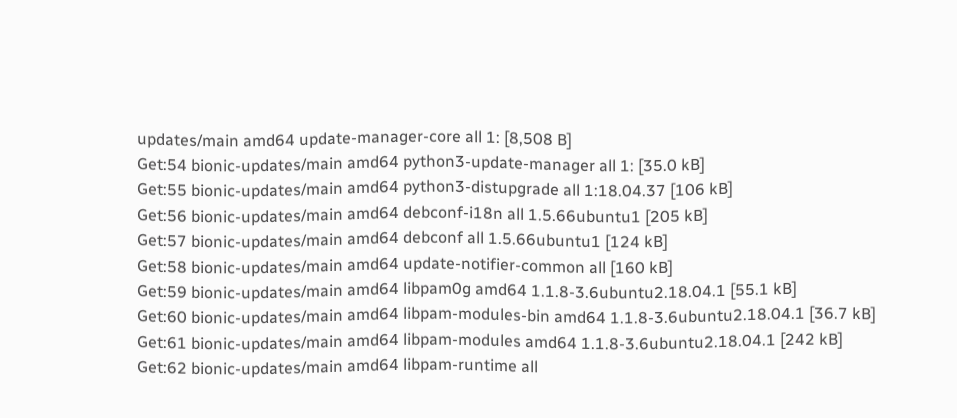updates/main amd64 update-manager-core all 1: [8,508 B]
Get:54 bionic-updates/main amd64 python3-update-manager all 1: [35.0 kB]
Get:55 bionic-updates/main amd64 python3-distupgrade all 1:18.04.37 [106 kB]
Get:56 bionic-updates/main amd64 debconf-i18n all 1.5.66ubuntu1 [205 kB]
Get:57 bionic-updates/main amd64 debconf all 1.5.66ubuntu1 [124 kB]
Get:58 bionic-updates/main amd64 update-notifier-common all [160 kB]
Get:59 bionic-updates/main amd64 libpam0g amd64 1.1.8-3.6ubuntu2.18.04.1 [55.1 kB]
Get:60 bionic-updates/main amd64 libpam-modules-bin amd64 1.1.8-3.6ubuntu2.18.04.1 [36.7 kB]
Get:61 bionic-updates/main amd64 libpam-modules amd64 1.1.8-3.6ubuntu2.18.04.1 [242 kB]
Get:62 bionic-updates/main amd64 libpam-runtime all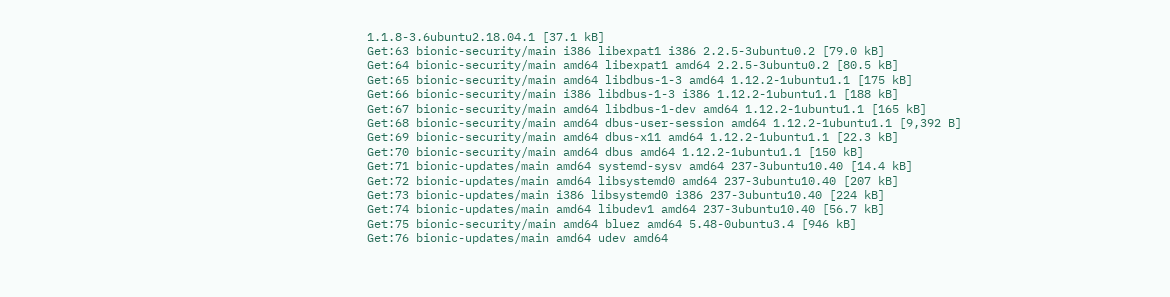1.1.8-3.6ubuntu2.18.04.1 [37.1 kB]
Get:63 bionic-security/main i386 libexpat1 i386 2.2.5-3ubuntu0.2 [79.0 kB]
Get:64 bionic-security/main amd64 libexpat1 amd64 2.2.5-3ubuntu0.2 [80.5 kB]
Get:65 bionic-security/main amd64 libdbus-1-3 amd64 1.12.2-1ubuntu1.1 [175 kB]
Get:66 bionic-security/main i386 libdbus-1-3 i386 1.12.2-1ubuntu1.1 [188 kB]
Get:67 bionic-security/main amd64 libdbus-1-dev amd64 1.12.2-1ubuntu1.1 [165 kB]
Get:68 bionic-security/main amd64 dbus-user-session amd64 1.12.2-1ubuntu1.1 [9,392 B]
Get:69 bionic-security/main amd64 dbus-x11 amd64 1.12.2-1ubuntu1.1 [22.3 kB]
Get:70 bionic-security/main amd64 dbus amd64 1.12.2-1ubuntu1.1 [150 kB]
Get:71 bionic-updates/main amd64 systemd-sysv amd64 237-3ubuntu10.40 [14.4 kB]
Get:72 bionic-updates/main amd64 libsystemd0 amd64 237-3ubuntu10.40 [207 kB]
Get:73 bionic-updates/main i386 libsystemd0 i386 237-3ubuntu10.40 [224 kB]
Get:74 bionic-updates/main amd64 libudev1 amd64 237-3ubuntu10.40 [56.7 kB]
Get:75 bionic-security/main amd64 bluez amd64 5.48-0ubuntu3.4 [946 kB]
Get:76 bionic-updates/main amd64 udev amd64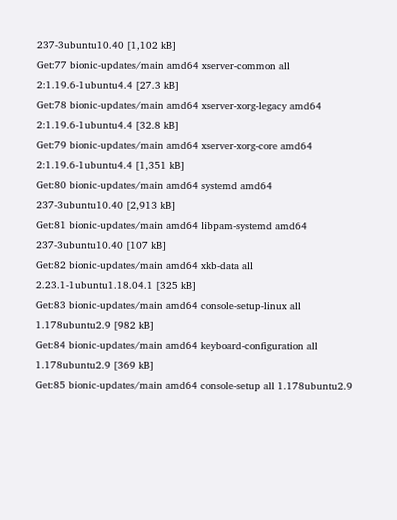237-3ubuntu10.40 [1,102 kB]
Get:77 bionic-updates/main amd64 xserver-common all 2:1.19.6-1ubuntu4.4 [27.3 kB]
Get:78 bionic-updates/main amd64 xserver-xorg-legacy amd64 2:1.19.6-1ubuntu4.4 [32.8 kB]
Get:79 bionic-updates/main amd64 xserver-xorg-core amd64 2:1.19.6-1ubuntu4.4 [1,351 kB]
Get:80 bionic-updates/main amd64 systemd amd64 237-3ubuntu10.40 [2,913 kB]
Get:81 bionic-updates/main amd64 libpam-systemd amd64 237-3ubuntu10.40 [107 kB]
Get:82 bionic-updates/main amd64 xkb-data all 2.23.1-1ubuntu1.18.04.1 [325 kB]
Get:83 bionic-updates/main amd64 console-setup-linux all 1.178ubuntu2.9 [982 kB]
Get:84 bionic-updates/main amd64 keyboard-configuration all 1.178ubuntu2.9 [369 kB]
Get:85 bionic-updates/main amd64 console-setup all 1.178ubuntu2.9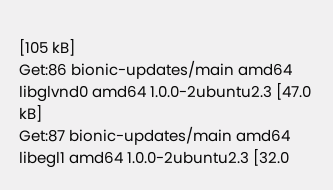[105 kB]
Get:86 bionic-updates/main amd64 libglvnd0 amd64 1.0.0-2ubuntu2.3 [47.0 kB]
Get:87 bionic-updates/main amd64 libegl1 amd64 1.0.0-2ubuntu2.3 [32.0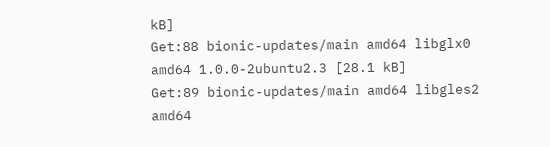kB]
Get:88 bionic-updates/main amd64 libglx0 amd64 1.0.0-2ubuntu2.3 [28.1 kB]
Get:89 bionic-updates/main amd64 libgles2 amd64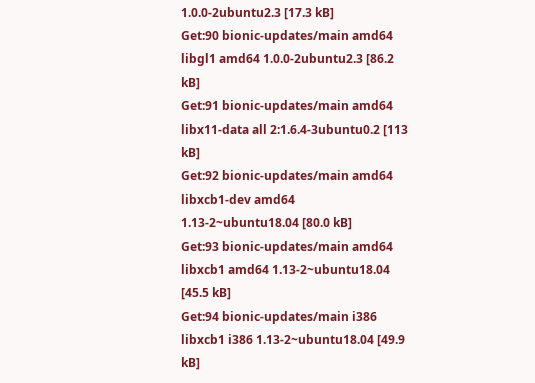1.0.0-2ubuntu2.3 [17.3 kB]
Get:90 bionic-updates/main amd64 libgl1 amd64 1.0.0-2ubuntu2.3 [86.2 kB]
Get:91 bionic-updates/main amd64 libx11-data all 2:1.6.4-3ubuntu0.2 [113 kB]
Get:92 bionic-updates/main amd64 libxcb1-dev amd64 1.13-2~ubuntu18.04 [80.0 kB]
Get:93 bionic-updates/main amd64 libxcb1 amd64 1.13-2~ubuntu18.04 [45.5 kB]
Get:94 bionic-updates/main i386 libxcb1 i386 1.13-2~ubuntu18.04 [49.9 kB]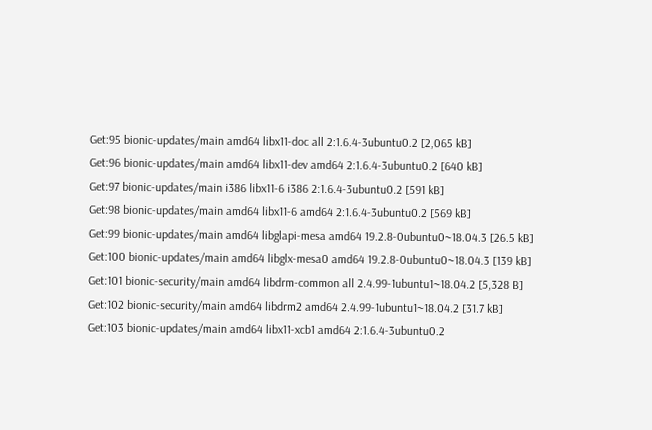Get:95 bionic-updates/main amd64 libx11-doc all 2:1.6.4-3ubuntu0.2 [2,065 kB]
Get:96 bionic-updates/main amd64 libx11-dev amd64 2:1.6.4-3ubuntu0.2 [640 kB]
Get:97 bionic-updates/main i386 libx11-6 i386 2:1.6.4-3ubuntu0.2 [591 kB]
Get:98 bionic-updates/main amd64 libx11-6 amd64 2:1.6.4-3ubuntu0.2 [569 kB]
Get:99 bionic-updates/main amd64 libglapi-mesa amd64 19.2.8-0ubuntu0~18.04.3 [26.5 kB]
Get:100 bionic-updates/main amd64 libglx-mesa0 amd64 19.2.8-0ubuntu0~18.04.3 [139 kB]
Get:101 bionic-security/main amd64 libdrm-common all 2.4.99-1ubuntu1~18.04.2 [5,328 B]
Get:102 bionic-security/main amd64 libdrm2 amd64 2.4.99-1ubuntu1~18.04.2 [31.7 kB]
Get:103 bionic-updates/main amd64 libx11-xcb1 amd64 2:1.6.4-3ubuntu0.2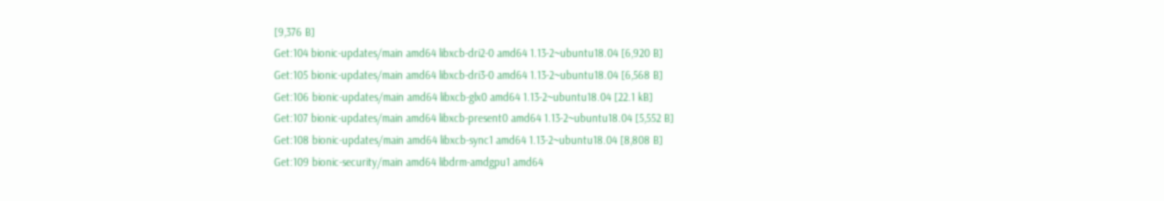[9,376 B]
Get:104 bionic-updates/main amd64 libxcb-dri2-0 amd64 1.13-2~ubuntu18.04 [6,920 B]
Get:105 bionic-updates/main amd64 libxcb-dri3-0 amd64 1.13-2~ubuntu18.04 [6,568 B]
Get:106 bionic-updates/main amd64 libxcb-glx0 amd64 1.13-2~ubuntu18.04 [22.1 kB]
Get:107 bionic-updates/main amd64 libxcb-present0 amd64 1.13-2~ubuntu18.04 [5,552 B]
Get:108 bionic-updates/main amd64 libxcb-sync1 amd64 1.13-2~ubuntu18.04 [8,808 B]
Get:109 bionic-security/main amd64 libdrm-amdgpu1 amd64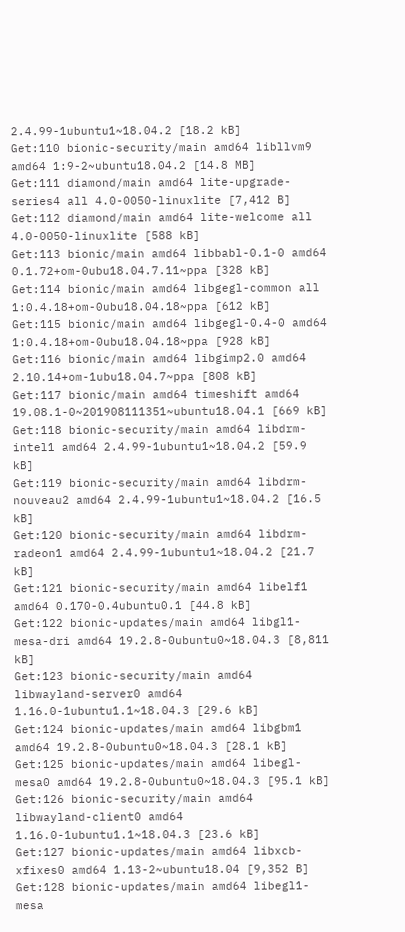2.4.99-1ubuntu1~18.04.2 [18.2 kB]
Get:110 bionic-security/main amd64 libllvm9 amd64 1:9-2~ubuntu18.04.2 [14.8 MB]
Get:111 diamond/main amd64 lite-upgrade-series4 all 4.0-0050-linuxlite [7,412 B]
Get:112 diamond/main amd64 lite-welcome all 4.0-0050-linuxlite [588 kB]
Get:113 bionic/main amd64 libbabl-0.1-0 amd64 0.1.72+om-0ubu18.04.7.11~ppa [328 kB]
Get:114 bionic/main amd64 libgegl-common all 1:0.4.18+om-0ubu18.04.18~ppa [612 kB]
Get:115 bionic/main amd64 libgegl-0.4-0 amd64 1:0.4.18+om-0ubu18.04.18~ppa [928 kB]
Get:116 bionic/main amd64 libgimp2.0 amd64 2.10.14+om-1ubu18.04.7~ppa [808 kB]
Get:117 bionic/main amd64 timeshift amd64 19.08.1-0~201908111351~ubuntu18.04.1 [669 kB]
Get:118 bionic-security/main amd64 libdrm-intel1 amd64 2.4.99-1ubuntu1~18.04.2 [59.9 kB]
Get:119 bionic-security/main amd64 libdrm-nouveau2 amd64 2.4.99-1ubuntu1~18.04.2 [16.5 kB]
Get:120 bionic-security/main amd64 libdrm-radeon1 amd64 2.4.99-1ubuntu1~18.04.2 [21.7 kB]
Get:121 bionic-security/main amd64 libelf1 amd64 0.170-0.4ubuntu0.1 [44.8 kB]
Get:122 bionic-updates/main amd64 libgl1-mesa-dri amd64 19.2.8-0ubuntu0~18.04.3 [8,811 kB]
Get:123 bionic-security/main amd64 libwayland-server0 amd64 1.16.0-1ubuntu1.1~18.04.3 [29.6 kB]
Get:124 bionic-updates/main amd64 libgbm1 amd64 19.2.8-0ubuntu0~18.04.3 [28.1 kB]
Get:125 bionic-updates/main amd64 libegl-mesa0 amd64 19.2.8-0ubuntu0~18.04.3 [95.1 kB]
Get:126 bionic-security/main amd64 libwayland-client0 amd64 1.16.0-1ubuntu1.1~18.04.3 [23.6 kB]
Get:127 bionic-updates/main amd64 libxcb-xfixes0 amd64 1.13-2~ubuntu18.04 [9,352 B]
Get:128 bionic-updates/main amd64 libegl1-mesa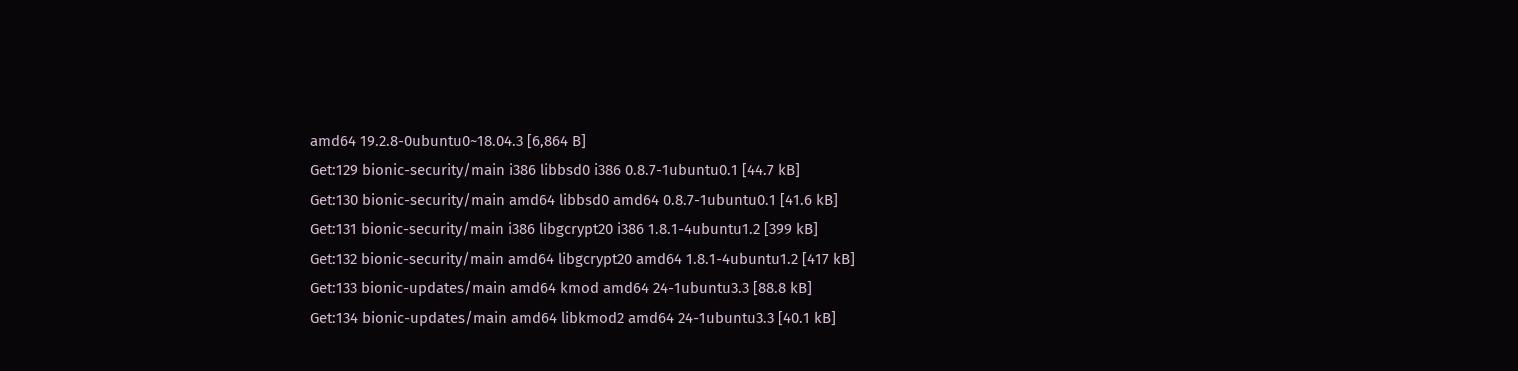amd64 19.2.8-0ubuntu0~18.04.3 [6,864 B]
Get:129 bionic-security/main i386 libbsd0 i386 0.8.7-1ubuntu0.1 [44.7 kB]
Get:130 bionic-security/main amd64 libbsd0 amd64 0.8.7-1ubuntu0.1 [41.6 kB]
Get:131 bionic-security/main i386 libgcrypt20 i386 1.8.1-4ubuntu1.2 [399 kB]
Get:132 bionic-security/main amd64 libgcrypt20 amd64 1.8.1-4ubuntu1.2 [417 kB]
Get:133 bionic-updates/main amd64 kmod amd64 24-1ubuntu3.3 [88.8 kB]
Get:134 bionic-updates/main amd64 libkmod2 amd64 24-1ubuntu3.3 [40.1 kB]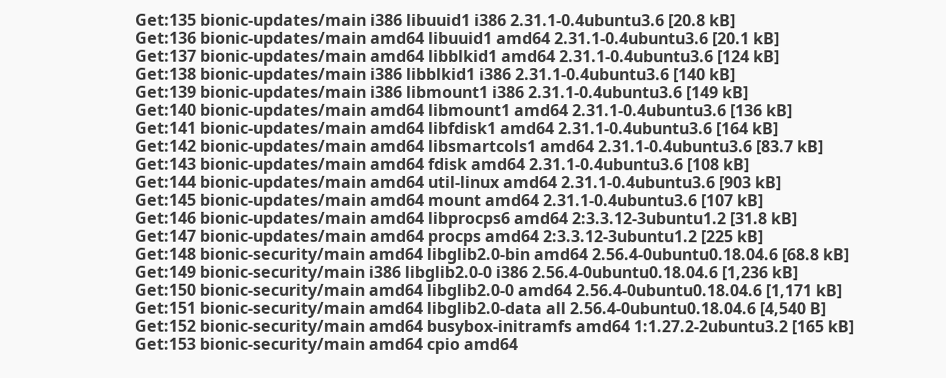Get:135 bionic-updates/main i386 libuuid1 i386 2.31.1-0.4ubuntu3.6 [20.8 kB]
Get:136 bionic-updates/main amd64 libuuid1 amd64 2.31.1-0.4ubuntu3.6 [20.1 kB]
Get:137 bionic-updates/main amd64 libblkid1 amd64 2.31.1-0.4ubuntu3.6 [124 kB]
Get:138 bionic-updates/main i386 libblkid1 i386 2.31.1-0.4ubuntu3.6 [140 kB]
Get:139 bionic-updates/main i386 libmount1 i386 2.31.1-0.4ubuntu3.6 [149 kB]
Get:140 bionic-updates/main amd64 libmount1 amd64 2.31.1-0.4ubuntu3.6 [136 kB]
Get:141 bionic-updates/main amd64 libfdisk1 amd64 2.31.1-0.4ubuntu3.6 [164 kB]
Get:142 bionic-updates/main amd64 libsmartcols1 amd64 2.31.1-0.4ubuntu3.6 [83.7 kB]
Get:143 bionic-updates/main amd64 fdisk amd64 2.31.1-0.4ubuntu3.6 [108 kB]
Get:144 bionic-updates/main amd64 util-linux amd64 2.31.1-0.4ubuntu3.6 [903 kB]
Get:145 bionic-updates/main amd64 mount amd64 2.31.1-0.4ubuntu3.6 [107 kB]
Get:146 bionic-updates/main amd64 libprocps6 amd64 2:3.3.12-3ubuntu1.2 [31.8 kB]
Get:147 bionic-updates/main amd64 procps amd64 2:3.3.12-3ubuntu1.2 [225 kB]
Get:148 bionic-security/main amd64 libglib2.0-bin amd64 2.56.4-0ubuntu0.18.04.6 [68.8 kB]
Get:149 bionic-security/main i386 libglib2.0-0 i386 2.56.4-0ubuntu0.18.04.6 [1,236 kB]
Get:150 bionic-security/main amd64 libglib2.0-0 amd64 2.56.4-0ubuntu0.18.04.6 [1,171 kB]
Get:151 bionic-security/main amd64 libglib2.0-data all 2.56.4-0ubuntu0.18.04.6 [4,540 B]
Get:152 bionic-security/main amd64 busybox-initramfs amd64 1:1.27.2-2ubuntu3.2 [165 kB]
Get:153 bionic-security/main amd64 cpio amd64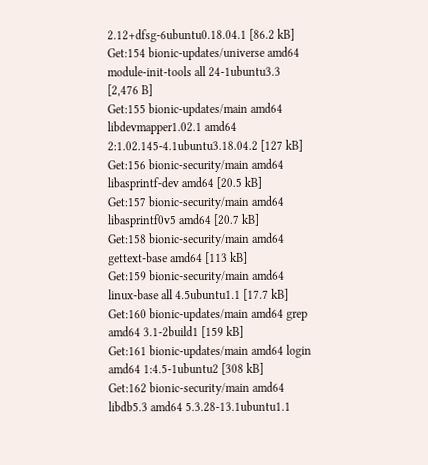2.12+dfsg-6ubuntu0.18.04.1 [86.2 kB]
Get:154 bionic-updates/universe amd64 module-init-tools all 24-1ubuntu3.3 [2,476 B]
Get:155 bionic-updates/main amd64 libdevmapper1.02.1 amd64 2:1.02.145-4.1ubuntu3.18.04.2 [127 kB]
Get:156 bionic-security/main amd64 libasprintf-dev amd64 [20.5 kB]
Get:157 bionic-security/main amd64 libasprintf0v5 amd64 [20.7 kB]
Get:158 bionic-security/main amd64 gettext-base amd64 [113 kB]
Get:159 bionic-security/main amd64 linux-base all 4.5ubuntu1.1 [17.7 kB]
Get:160 bionic-updates/main amd64 grep amd64 3.1-2build1 [159 kB]
Get:161 bionic-updates/main amd64 login amd64 1:4.5-1ubuntu2 [308 kB]
Get:162 bionic-security/main amd64 libdb5.3 amd64 5.3.28-13.1ubuntu1.1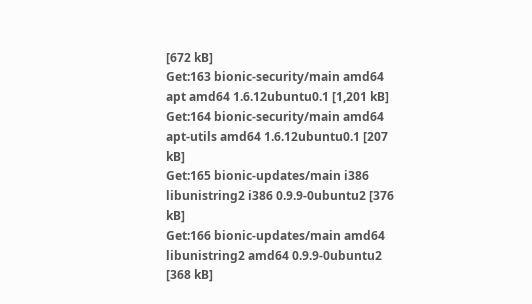[672 kB]
Get:163 bionic-security/main amd64 apt amd64 1.6.12ubuntu0.1 [1,201 kB]
Get:164 bionic-security/main amd64 apt-utils amd64 1.6.12ubuntu0.1 [207 kB]
Get:165 bionic-updates/main i386 libunistring2 i386 0.9.9-0ubuntu2 [376 kB]
Get:166 bionic-updates/main amd64 libunistring2 amd64 0.9.9-0ubuntu2 [368 kB]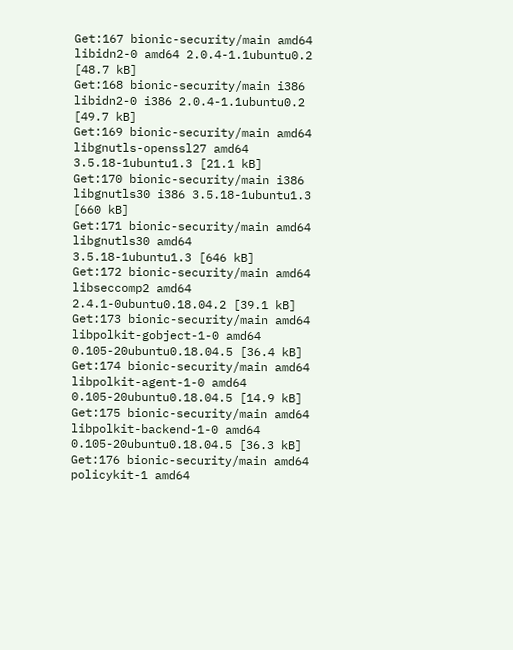Get:167 bionic-security/main amd64 libidn2-0 amd64 2.0.4-1.1ubuntu0.2 [48.7 kB]
Get:168 bionic-security/main i386 libidn2-0 i386 2.0.4-1.1ubuntu0.2 [49.7 kB]
Get:169 bionic-security/main amd64 libgnutls-openssl27 amd64 3.5.18-1ubuntu1.3 [21.1 kB]
Get:170 bionic-security/main i386 libgnutls30 i386 3.5.18-1ubuntu1.3 [660 kB]
Get:171 bionic-security/main amd64 libgnutls30 amd64 3.5.18-1ubuntu1.3 [646 kB]
Get:172 bionic-security/main amd64 libseccomp2 amd64 2.4.1-0ubuntu0.18.04.2 [39.1 kB]
Get:173 bionic-security/main amd64 libpolkit-gobject-1-0 amd64 0.105-20ubuntu0.18.04.5 [36.4 kB]
Get:174 bionic-security/main amd64 libpolkit-agent-1-0 amd64 0.105-20ubuntu0.18.04.5 [14.9 kB]
Get:175 bionic-security/main amd64 libpolkit-backend-1-0 amd64 0.105-20ubuntu0.18.04.5 [36.3 kB]
Get:176 bionic-security/main amd64 policykit-1 amd64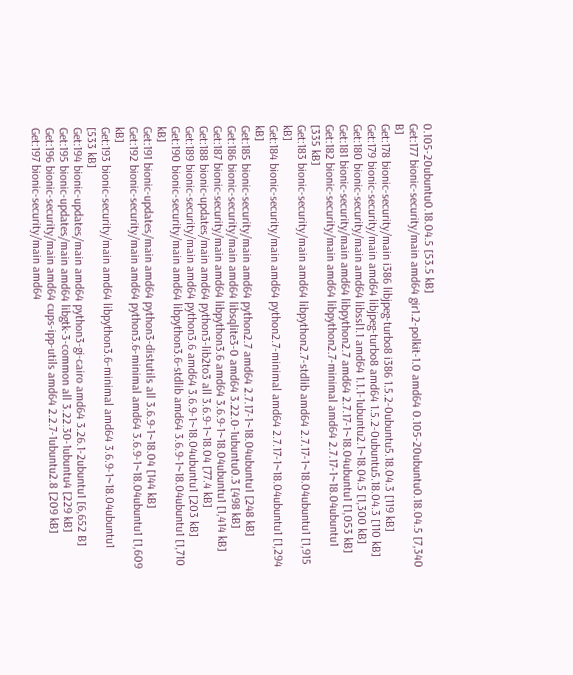0.105-20ubuntu0.18.04.5 [53.5 kB]
Get:177 bionic-security/main amd64 gir1.2-polkit-1.0 amd64 0.105-20ubuntu0.18.04.5 [7,340 B]
Get:178 bionic-security/main i386 libjpeg-turbo8 i386 1.5.2-0ubuntu5.18.04.3 [119 kB]
Get:179 bionic-security/main amd64 libjpeg-turbo8 amd64 1.5.2-0ubuntu5.18.04.3 [110 kB]
Get:180 bionic-security/main amd64 libssl1.1 amd64 1.1.1-1ubuntu2.1~18.04.5 [1,300 kB]
Get:181 bionic-security/main amd64 libpython2.7 amd64 2.7.17-1~18.04ubuntu1 [1,053 kB]
Get:182 bionic-security/main amd64 libpython2.7-minimal amd64 2.7.17-1~18.04ubuntu1 [335 kB]
Get:183 bionic-security/main amd64 libpython2.7-stdlib amd64 2.7.17-1~18.04ubuntu1 [1,915 kB]
Get:184 bionic-security/main amd64 python2.7-minimal amd64 2.7.17-1~18.04ubuntu1 [1,294 kB]
Get:185 bionic-security/main amd64 python2.7 amd64 2.7.17-1~18.04ubuntu1 [248 kB]
Get:186 bionic-security/main amd64 libsqlite3-0 amd64 3.22.0-1ubuntu0.3 [498 kB]
Get:187 bionic-security/main amd64 libpython3.6 amd64 3.6.9-1~18.04ubuntu1 [1,414 kB]
Get:188 bionic-updates/main amd64 python3-lib2to3 all 3.6.9-1~18.04 [77.4 kB]
Get:189 bionic-security/main amd64 python3.6 amd64 3.6.9-1~18.04ubuntu1 [203 kB]
Get:190 bionic-security/main amd64 libpython3.6-stdlib amd64 3.6.9-1~18.04ubuntu1 [1,710 kB]
Get:191 bionic-updates/main amd64 python3-distutils all 3.6.9-1~18.04 [144 kB]
Get:192 bionic-security/main amd64 python3.6-minimal amd64 3.6.9-1~18.04ubuntu1 [1,609 kB]
Get:193 bionic-security/main amd64 libpython3.6-minimal amd64 3.6.9-1~18.04ubuntu1 [533 kB]
Get:194 bionic-updates/main amd64 python3-gi-cairo amd64 3.26.1-2ubuntu1 [6,652 B]
Get:195 bionic-updates/main amd64 libgtk-3-common all 3.22.30-1ubuntu4 [229 kB]
Get:196 bionic-security/main amd64 cups-ipp-utils amd64 2.2.7-1ubuntu2.8 [209 kB]
Get:197 bionic-security/main amd64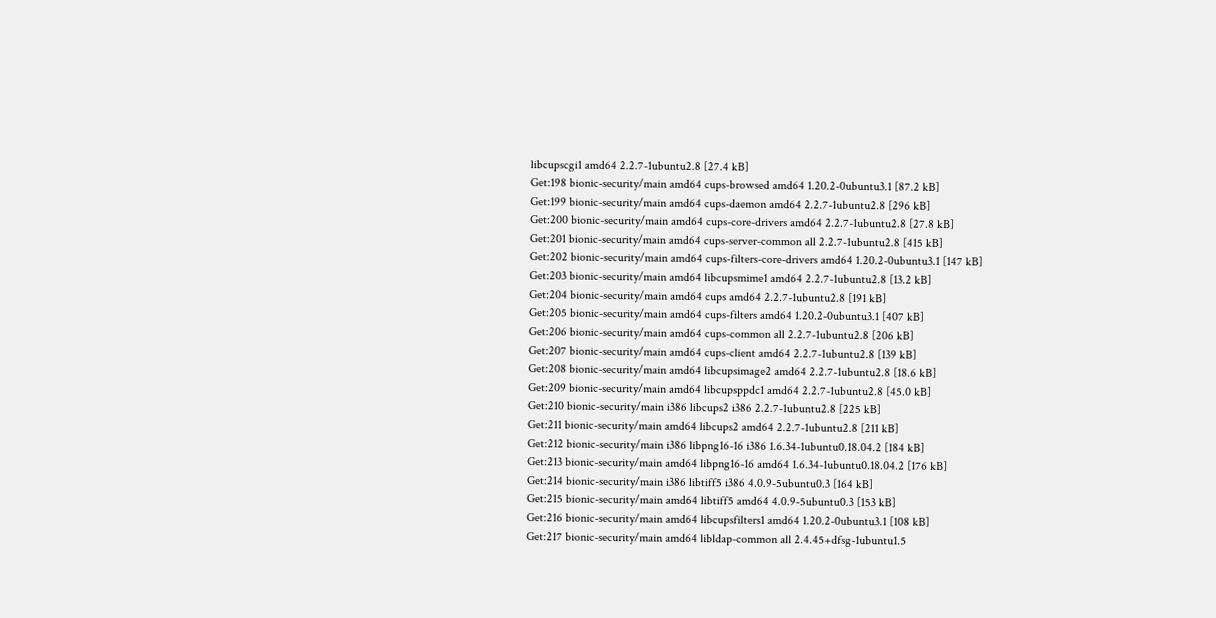libcupscgi1 amd64 2.2.7-1ubuntu2.8 [27.4 kB]
Get:198 bionic-security/main amd64 cups-browsed amd64 1.20.2-0ubuntu3.1 [87.2 kB]
Get:199 bionic-security/main amd64 cups-daemon amd64 2.2.7-1ubuntu2.8 [296 kB]
Get:200 bionic-security/main amd64 cups-core-drivers amd64 2.2.7-1ubuntu2.8 [27.8 kB]
Get:201 bionic-security/main amd64 cups-server-common all 2.2.7-1ubuntu2.8 [415 kB]
Get:202 bionic-security/main amd64 cups-filters-core-drivers amd64 1.20.2-0ubuntu3.1 [147 kB]
Get:203 bionic-security/main amd64 libcupsmime1 amd64 2.2.7-1ubuntu2.8 [13.2 kB]
Get:204 bionic-security/main amd64 cups amd64 2.2.7-1ubuntu2.8 [191 kB]
Get:205 bionic-security/main amd64 cups-filters amd64 1.20.2-0ubuntu3.1 [407 kB]
Get:206 bionic-security/main amd64 cups-common all 2.2.7-1ubuntu2.8 [206 kB]
Get:207 bionic-security/main amd64 cups-client amd64 2.2.7-1ubuntu2.8 [139 kB]
Get:208 bionic-security/main amd64 libcupsimage2 amd64 2.2.7-1ubuntu2.8 [18.6 kB]
Get:209 bionic-security/main amd64 libcupsppdc1 amd64 2.2.7-1ubuntu2.8 [45.0 kB]
Get:210 bionic-security/main i386 libcups2 i386 2.2.7-1ubuntu2.8 [225 kB]
Get:211 bionic-security/main amd64 libcups2 amd64 2.2.7-1ubuntu2.8 [211 kB]
Get:212 bionic-security/main i386 libpng16-16 i386 1.6.34-1ubuntu0.18.04.2 [184 kB]
Get:213 bionic-security/main amd64 libpng16-16 amd64 1.6.34-1ubuntu0.18.04.2 [176 kB]
Get:214 bionic-security/main i386 libtiff5 i386 4.0.9-5ubuntu0.3 [164 kB]
Get:215 bionic-security/main amd64 libtiff5 amd64 4.0.9-5ubuntu0.3 [153 kB]
Get:216 bionic-security/main amd64 libcupsfilters1 amd64 1.20.2-0ubuntu3.1 [108 kB]
Get:217 bionic-security/main amd64 libldap-common all 2.4.45+dfsg-1ubuntu1.5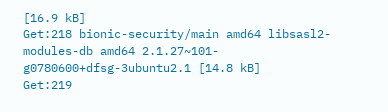[16.9 kB]
Get:218 bionic-security/main amd64 libsasl2-modules-db amd64 2.1.27~101-g0780600+dfsg-3ubuntu2.1 [14.8 kB]
Get:219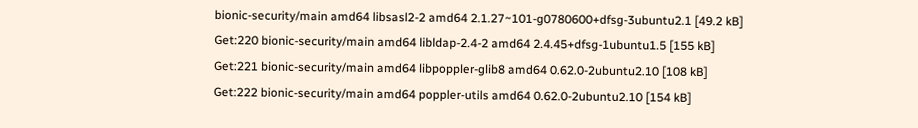bionic-security/main amd64 libsasl2-2 amd64 2.1.27~101-g0780600+dfsg-3ubuntu2.1 [49.2 kB]
Get:220 bionic-security/main amd64 libldap-2.4-2 amd64 2.4.45+dfsg-1ubuntu1.5 [155 kB]
Get:221 bionic-security/main amd64 libpoppler-glib8 amd64 0.62.0-2ubuntu2.10 [108 kB]
Get:222 bionic-security/main amd64 poppler-utils amd64 0.62.0-2ubuntu2.10 [154 kB]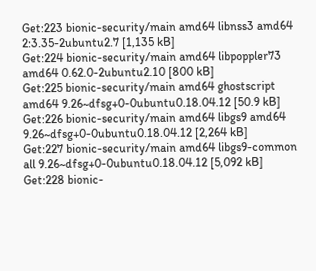Get:223 bionic-security/main amd64 libnss3 amd64 2:3.35-2ubuntu2.7 [1,135 kB]
Get:224 bionic-security/main amd64 libpoppler73 amd64 0.62.0-2ubuntu2.10 [800 kB]
Get:225 bionic-security/main amd64 ghostscript amd64 9.26~dfsg+0-0ubuntu0.18.04.12 [50.9 kB]
Get:226 bionic-security/main amd64 libgs9 amd64 9.26~dfsg+0-0ubuntu0.18.04.12 [2,264 kB]
Get:227 bionic-security/main amd64 libgs9-common all 9.26~dfsg+0-0ubuntu0.18.04.12 [5,092 kB]
Get:228 bionic-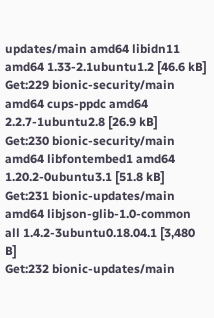updates/main amd64 libidn11 amd64 1.33-2.1ubuntu1.2 [46.6 kB]
Get:229 bionic-security/main amd64 cups-ppdc amd64 2.2.7-1ubuntu2.8 [26.9 kB]
Get:230 bionic-security/main amd64 libfontembed1 amd64 1.20.2-0ubuntu3.1 [51.8 kB]
Get:231 bionic-updates/main amd64 libjson-glib-1.0-common all 1.4.2-3ubuntu0.18.04.1 [3,480 B]
Get:232 bionic-updates/main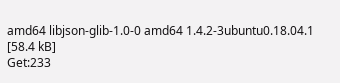amd64 libjson-glib-1.0-0 amd64 1.4.2-3ubuntu0.18.04.1 [58.4 kB]
Get:233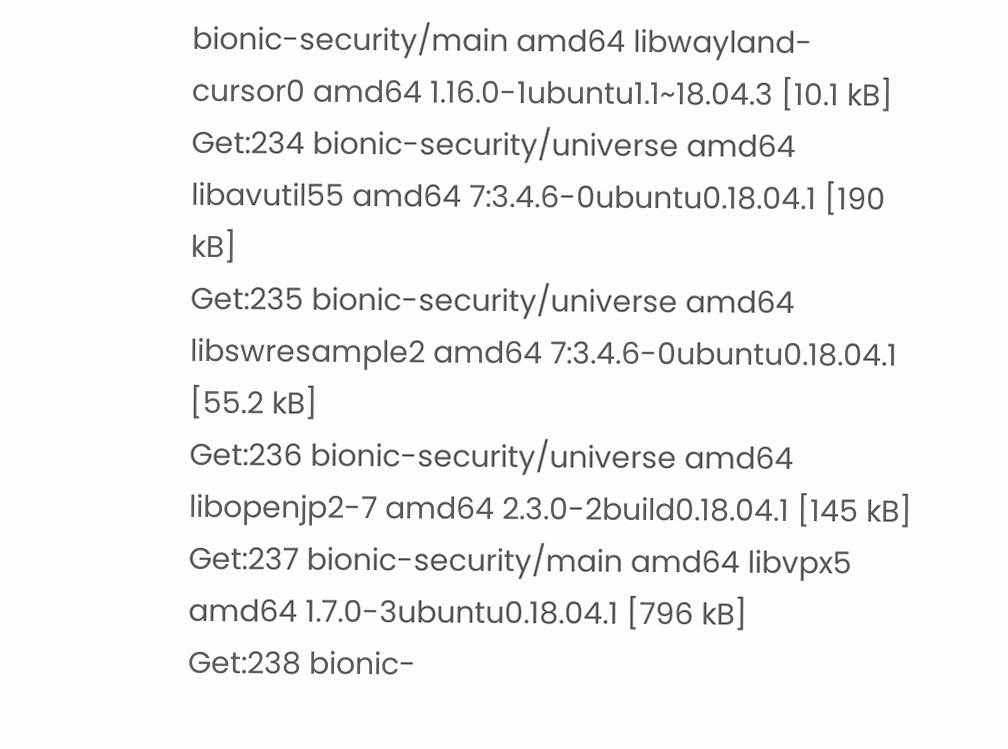bionic-security/main amd64 libwayland-cursor0 amd64 1.16.0-1ubuntu1.1~18.04.3 [10.1 kB]
Get:234 bionic-security/universe amd64 libavutil55 amd64 7:3.4.6-0ubuntu0.18.04.1 [190 kB]
Get:235 bionic-security/universe amd64 libswresample2 amd64 7:3.4.6-0ubuntu0.18.04.1 [55.2 kB]
Get:236 bionic-security/universe amd64 libopenjp2-7 amd64 2.3.0-2build0.18.04.1 [145 kB]
Get:237 bionic-security/main amd64 libvpx5 amd64 1.7.0-3ubuntu0.18.04.1 [796 kB]
Get:238 bionic-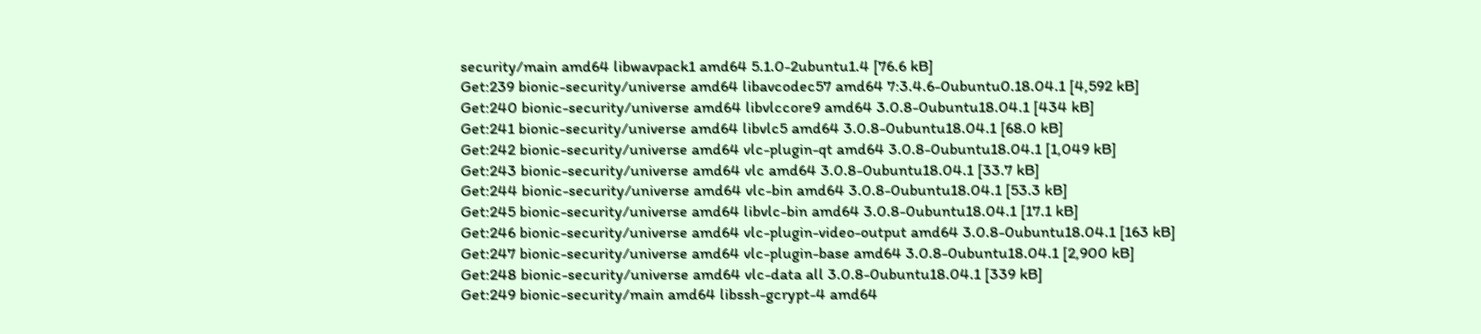security/main amd64 libwavpack1 amd64 5.1.0-2ubuntu1.4 [76.6 kB]
Get:239 bionic-security/universe amd64 libavcodec57 amd64 7:3.4.6-0ubuntu0.18.04.1 [4,592 kB]
Get:240 bionic-security/universe amd64 libvlccore9 amd64 3.0.8-0ubuntu18.04.1 [434 kB]
Get:241 bionic-security/universe amd64 libvlc5 amd64 3.0.8-0ubuntu18.04.1 [68.0 kB]
Get:242 bionic-security/universe amd64 vlc-plugin-qt amd64 3.0.8-0ubuntu18.04.1 [1,049 kB]
Get:243 bionic-security/universe amd64 vlc amd64 3.0.8-0ubuntu18.04.1 [33.7 kB]
Get:244 bionic-security/universe amd64 vlc-bin amd64 3.0.8-0ubuntu18.04.1 [53.3 kB]
Get:245 bionic-security/universe amd64 libvlc-bin amd64 3.0.8-0ubuntu18.04.1 [17.1 kB]
Get:246 bionic-security/universe amd64 vlc-plugin-video-output amd64 3.0.8-0ubuntu18.04.1 [163 kB]
Get:247 bionic-security/universe amd64 vlc-plugin-base amd64 3.0.8-0ubuntu18.04.1 [2,900 kB]
Get:248 bionic-security/universe amd64 vlc-data all 3.0.8-0ubuntu18.04.1 [339 kB]
Get:249 bionic-security/main amd64 libssh-gcrypt-4 amd64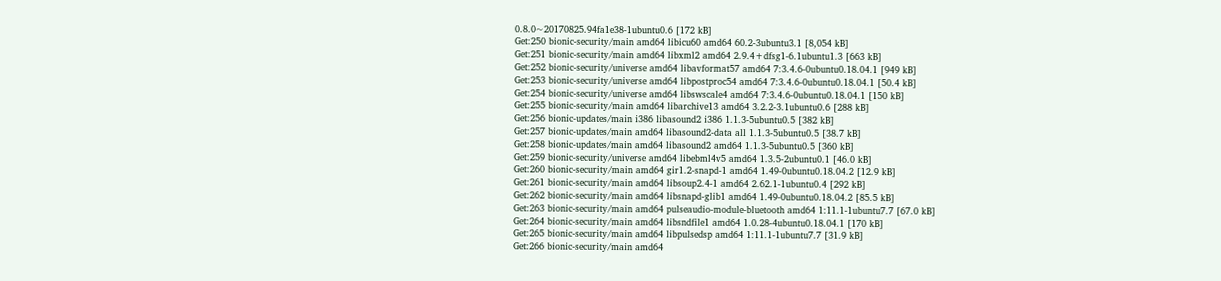0.8.0~20170825.94fa1e38-1ubuntu0.6 [172 kB]
Get:250 bionic-security/main amd64 libicu60 amd64 60.2-3ubuntu3.1 [8,054 kB]
Get:251 bionic-security/main amd64 libxml2 amd64 2.9.4+dfsg1-6.1ubuntu1.3 [663 kB]
Get:252 bionic-security/universe amd64 libavformat57 amd64 7:3.4.6-0ubuntu0.18.04.1 [949 kB]
Get:253 bionic-security/universe amd64 libpostproc54 amd64 7:3.4.6-0ubuntu0.18.04.1 [50.4 kB]
Get:254 bionic-security/universe amd64 libswscale4 amd64 7:3.4.6-0ubuntu0.18.04.1 [150 kB]
Get:255 bionic-security/main amd64 libarchive13 amd64 3.2.2-3.1ubuntu0.6 [288 kB]
Get:256 bionic-updates/main i386 libasound2 i386 1.1.3-5ubuntu0.5 [382 kB]
Get:257 bionic-updates/main amd64 libasound2-data all 1.1.3-5ubuntu0.5 [38.7 kB]
Get:258 bionic-updates/main amd64 libasound2 amd64 1.1.3-5ubuntu0.5 [360 kB]
Get:259 bionic-security/universe amd64 libebml4v5 amd64 1.3.5-2ubuntu0.1 [46.0 kB]
Get:260 bionic-security/main amd64 gir1.2-snapd-1 amd64 1.49-0ubuntu0.18.04.2 [12.9 kB]
Get:261 bionic-security/main amd64 libsoup2.4-1 amd64 2.62.1-1ubuntu0.4 [292 kB]
Get:262 bionic-security/main amd64 libsnapd-glib1 amd64 1.49-0ubuntu0.18.04.2 [85.5 kB]
Get:263 bionic-security/main amd64 pulseaudio-module-bluetooth amd64 1:11.1-1ubuntu7.7 [67.0 kB]
Get:264 bionic-security/main amd64 libsndfile1 amd64 1.0.28-4ubuntu0.18.04.1 [170 kB]
Get:265 bionic-security/main amd64 libpulsedsp amd64 1:11.1-1ubuntu7.7 [31.9 kB]
Get:266 bionic-security/main amd64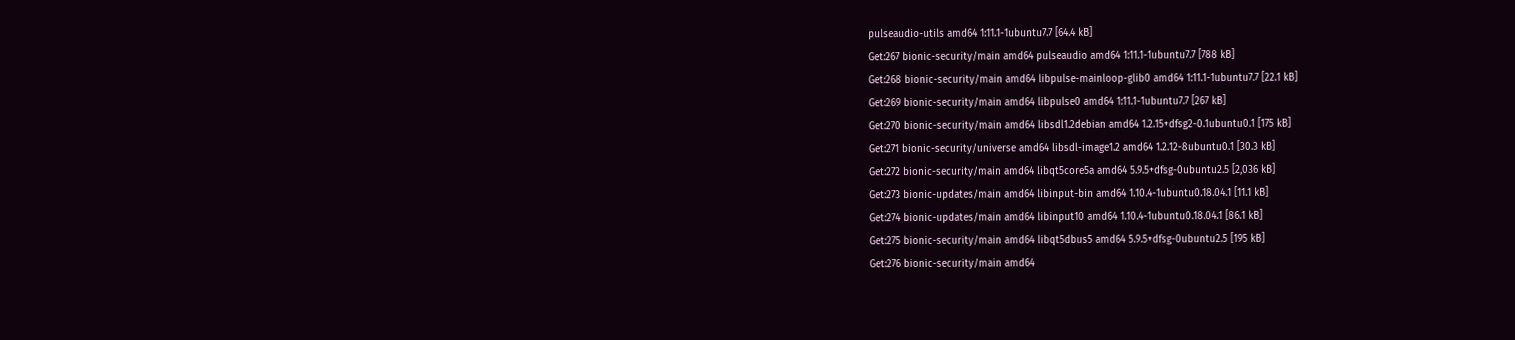pulseaudio-utils amd64 1:11.1-1ubuntu7.7 [64.4 kB]
Get:267 bionic-security/main amd64 pulseaudio amd64 1:11.1-1ubuntu7.7 [788 kB]
Get:268 bionic-security/main amd64 libpulse-mainloop-glib0 amd64 1:11.1-1ubuntu7.7 [22.1 kB]
Get:269 bionic-security/main amd64 libpulse0 amd64 1:11.1-1ubuntu7.7 [267 kB]
Get:270 bionic-security/main amd64 libsdl1.2debian amd64 1.2.15+dfsg2-0.1ubuntu0.1 [175 kB]
Get:271 bionic-security/universe amd64 libsdl-image1.2 amd64 1.2.12-8ubuntu0.1 [30.3 kB]
Get:272 bionic-security/main amd64 libqt5core5a amd64 5.9.5+dfsg-0ubuntu2.5 [2,036 kB]
Get:273 bionic-updates/main amd64 libinput-bin amd64 1.10.4-1ubuntu0.18.04.1 [11.1 kB]
Get:274 bionic-updates/main amd64 libinput10 amd64 1.10.4-1ubuntu0.18.04.1 [86.1 kB]
Get:275 bionic-security/main amd64 libqt5dbus5 amd64 5.9.5+dfsg-0ubuntu2.5 [195 kB]
Get:276 bionic-security/main amd64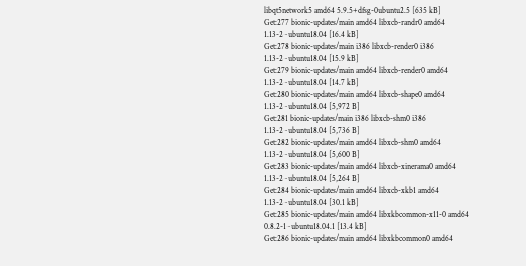libqt5network5 amd64 5.9.5+dfsg-0ubuntu2.5 [635 kB]
Get:277 bionic-updates/main amd64 libxcb-randr0 amd64 1.13-2~ubuntu18.04 [16.4 kB]
Get:278 bionic-updates/main i386 libxcb-render0 i386 1.13-2~ubuntu18.04 [15.9 kB]
Get:279 bionic-updates/main amd64 libxcb-render0 amd64 1.13-2~ubuntu18.04 [14.7 kB]
Get:280 bionic-updates/main amd64 libxcb-shape0 amd64 1.13-2~ubuntu18.04 [5,972 B]
Get:281 bionic-updates/main i386 libxcb-shm0 i386 1.13-2~ubuntu18.04 [5,736 B]
Get:282 bionic-updates/main amd64 libxcb-shm0 amd64 1.13-2~ubuntu18.04 [5,600 B]
Get:283 bionic-updates/main amd64 libxcb-xinerama0 amd64 1.13-2~ubuntu18.04 [5,264 B]
Get:284 bionic-updates/main amd64 libxcb-xkb1 amd64 1.13-2~ubuntu18.04 [30.1 kB]
Get:285 bionic-updates/main amd64 libxkbcommon-x11-0 amd64 0.8.2-1~ubuntu18.04.1 [13.4 kB]
Get:286 bionic-updates/main amd64 libxkbcommon0 amd64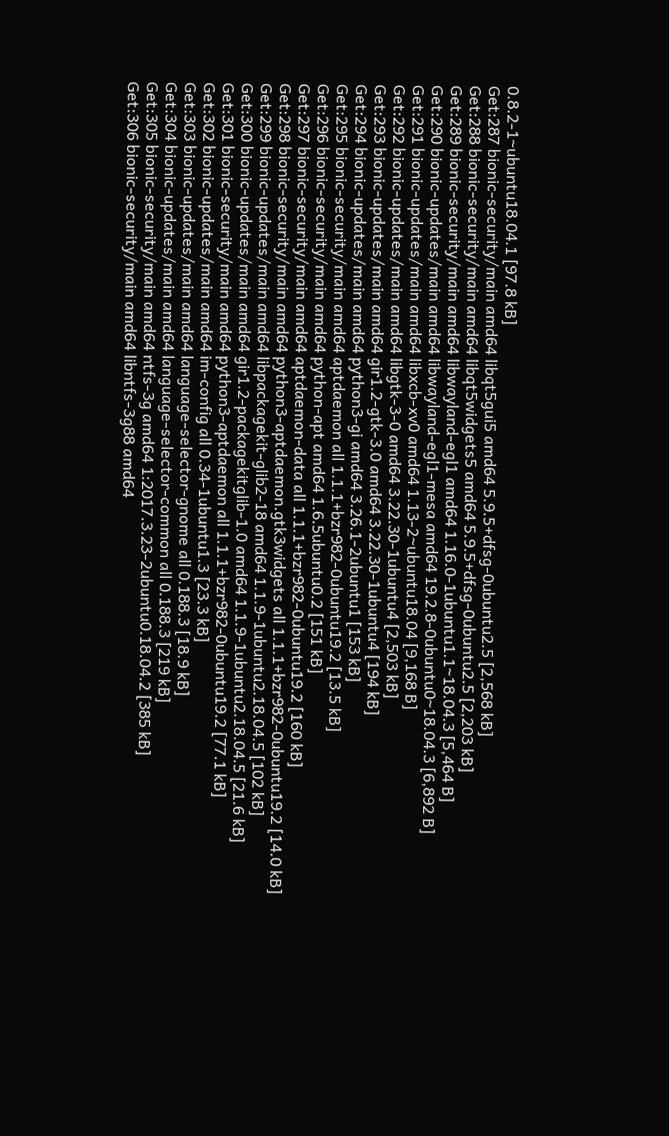0.8.2-1~ubuntu18.04.1 [97.8 kB]
Get:287 bionic-security/main amd64 libqt5gui5 amd64 5.9.5+dfsg-0ubuntu2.5 [2,568 kB]
Get:288 bionic-security/main amd64 libqt5widgets5 amd64 5.9.5+dfsg-0ubuntu2.5 [2,203 kB]
Get:289 bionic-security/main amd64 libwayland-egl1 amd64 1.16.0-1ubuntu1.1~18.04.3 [5,464 B]
Get:290 bionic-updates/main amd64 libwayland-egl1-mesa amd64 19.2.8-0ubuntu0~18.04.3 [6,892 B]
Get:291 bionic-updates/main amd64 libxcb-xv0 amd64 1.13-2~ubuntu18.04 [9,168 B]
Get:292 bionic-updates/main amd64 libgtk-3-0 amd64 3.22.30-1ubuntu4 [2,503 kB]
Get:293 bionic-updates/main amd64 gir1.2-gtk-3.0 amd64 3.22.30-1ubuntu4 [194 kB]
Get:294 bionic-updates/main amd64 python3-gi amd64 3.26.1-2ubuntu1 [153 kB]
Get:295 bionic-security/main amd64 aptdaemon all 1.1.1+bzr982-0ubuntu19.2 [13.5 kB]
Get:296 bionic-security/main amd64 python-apt amd64 1.6.5ubuntu0.2 [151 kB]
Get:297 bionic-security/main amd64 aptdaemon-data all 1.1.1+bzr982-0ubuntu19.2 [160 kB]
Get:298 bionic-security/main amd64 python3-aptdaemon.gtk3widgets all 1.1.1+bzr982-0ubuntu19.2 [14.0 kB]
Get:299 bionic-updates/main amd64 libpackagekit-glib2-18 amd64 1.1.9-1ubuntu2.18.04.5 [102 kB]
Get:300 bionic-updates/main amd64 gir1.2-packagekitglib-1.0 amd64 1.1.9-1ubuntu2.18.04.5 [21.6 kB]
Get:301 bionic-security/main amd64 python3-aptdaemon all 1.1.1+bzr982-0ubuntu19.2 [77.1 kB]
Get:302 bionic-updates/main amd64 im-config all 0.34-1ubuntu1.3 [23.3 kB]
Get:303 bionic-updates/main amd64 language-selector-gnome all 0.188.3 [18.9 kB]
Get:304 bionic-updates/main amd64 language-selector-common all 0.188.3 [219 kB]
Get:305 bionic-security/main amd64 ntfs-3g amd64 1:2017.3.23-2ubuntu0.18.04.2 [385 kB]
Get:306 bionic-security/main amd64 libntfs-3g88 amd64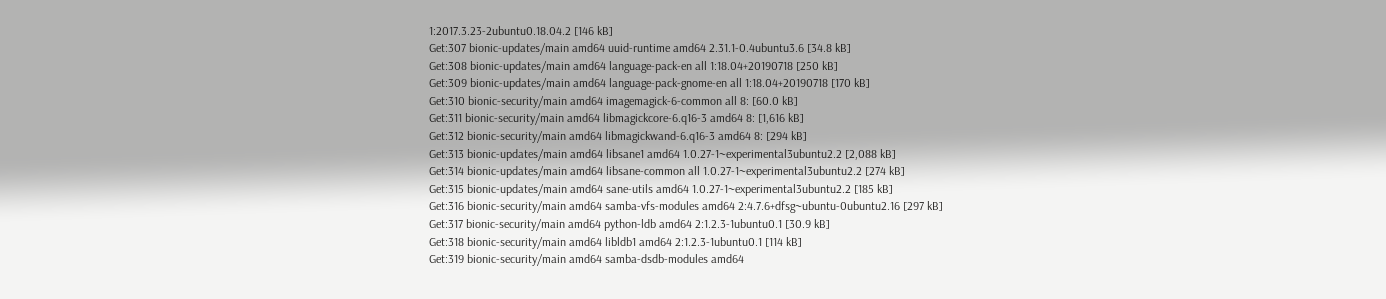1:2017.3.23-2ubuntu0.18.04.2 [146 kB]
Get:307 bionic-updates/main amd64 uuid-runtime amd64 2.31.1-0.4ubuntu3.6 [34.8 kB]
Get:308 bionic-updates/main amd64 language-pack-en all 1:18.04+20190718 [250 kB]
Get:309 bionic-updates/main amd64 language-pack-gnome-en all 1:18.04+20190718 [170 kB]
Get:310 bionic-security/main amd64 imagemagick-6-common all 8: [60.0 kB]
Get:311 bionic-security/main amd64 libmagickcore-6.q16-3 amd64 8: [1,616 kB]
Get:312 bionic-security/main amd64 libmagickwand-6.q16-3 amd64 8: [294 kB]
Get:313 bionic-updates/main amd64 libsane1 amd64 1.0.27-1~experimental3ubuntu2.2 [2,088 kB]
Get:314 bionic-updates/main amd64 libsane-common all 1.0.27-1~experimental3ubuntu2.2 [274 kB]
Get:315 bionic-updates/main amd64 sane-utils amd64 1.0.27-1~experimental3ubuntu2.2 [185 kB]
Get:316 bionic-security/main amd64 samba-vfs-modules amd64 2:4.7.6+dfsg~ubuntu-0ubuntu2.16 [297 kB]
Get:317 bionic-security/main amd64 python-ldb amd64 2:1.2.3-1ubuntu0.1 [30.9 kB]
Get:318 bionic-security/main amd64 libldb1 amd64 2:1.2.3-1ubuntu0.1 [114 kB]
Get:319 bionic-security/main amd64 samba-dsdb-modules amd64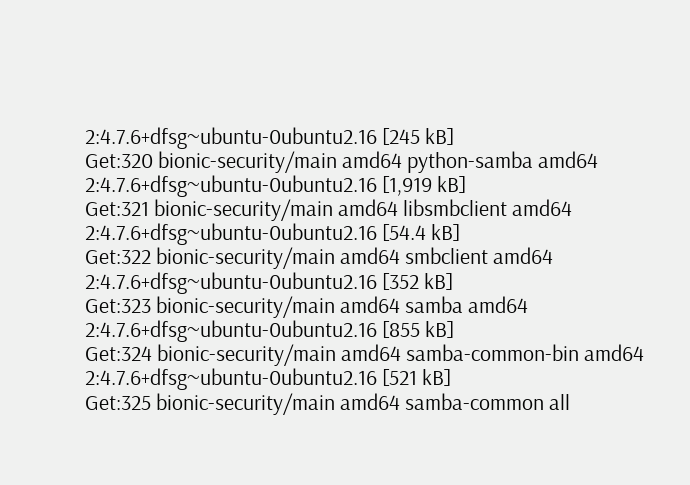2:4.7.6+dfsg~ubuntu-0ubuntu2.16 [245 kB]
Get:320 bionic-security/main amd64 python-samba amd64 2:4.7.6+dfsg~ubuntu-0ubuntu2.16 [1,919 kB]
Get:321 bionic-security/main amd64 libsmbclient amd64 2:4.7.6+dfsg~ubuntu-0ubuntu2.16 [54.4 kB]
Get:322 bionic-security/main amd64 smbclient amd64 2:4.7.6+dfsg~ubuntu-0ubuntu2.16 [352 kB]
Get:323 bionic-security/main amd64 samba amd64 2:4.7.6+dfsg~ubuntu-0ubuntu2.16 [855 kB]
Get:324 bionic-security/main amd64 samba-common-bin amd64 2:4.7.6+dfsg~ubuntu-0ubuntu2.16 [521 kB]
Get:325 bionic-security/main amd64 samba-common all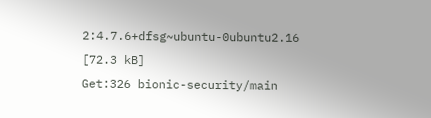2:4.7.6+dfsg~ubuntu-0ubuntu2.16 [72.3 kB]
Get:326 bionic-security/main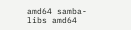amd64 samba-libs amd64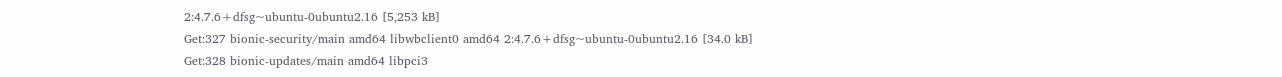2:4.7.6+dfsg~ubuntu-0ubuntu2.16 [5,253 kB]
Get:327 bionic-security/main amd64 libwbclient0 amd64 2:4.7.6+dfsg~ubuntu-0ubuntu2.16 [34.0 kB]
Get:328 bionic-updates/main amd64 libpci3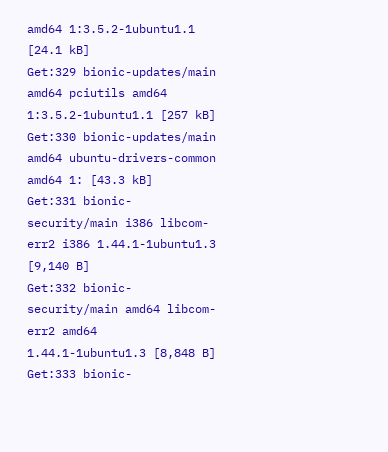amd64 1:3.5.2-1ubuntu1.1 [24.1 kB]
Get:329 bionic-updates/main amd64 pciutils amd64 1:3.5.2-1ubuntu1.1 [257 kB]
Get:330 bionic-updates/main amd64 ubuntu-drivers-common amd64 1: [43.3 kB]
Get:331 bionic-security/main i386 libcom-err2 i386 1.44.1-1ubuntu1.3 [9,140 B]
Get:332 bionic-security/main amd64 libcom-err2 amd64 1.44.1-1ubuntu1.3 [8,848 B]
Get:333 bionic-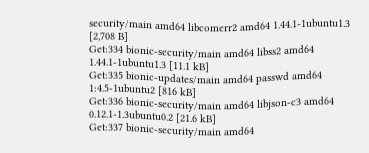security/main amd64 libcomerr2 amd64 1.44.1-1ubuntu1.3 [2,708 B]
Get:334 bionic-security/main amd64 libss2 amd64 1.44.1-1ubuntu1.3 [11.1 kB]
Get:335 bionic-updates/main amd64 passwd amd64 1:4.5-1ubuntu2 [816 kB]
Get:336 bionic-security/main amd64 libjson-c3 amd64 0.12.1-1.3ubuntu0.2 [21.6 kB]
Get:337 bionic-security/main amd64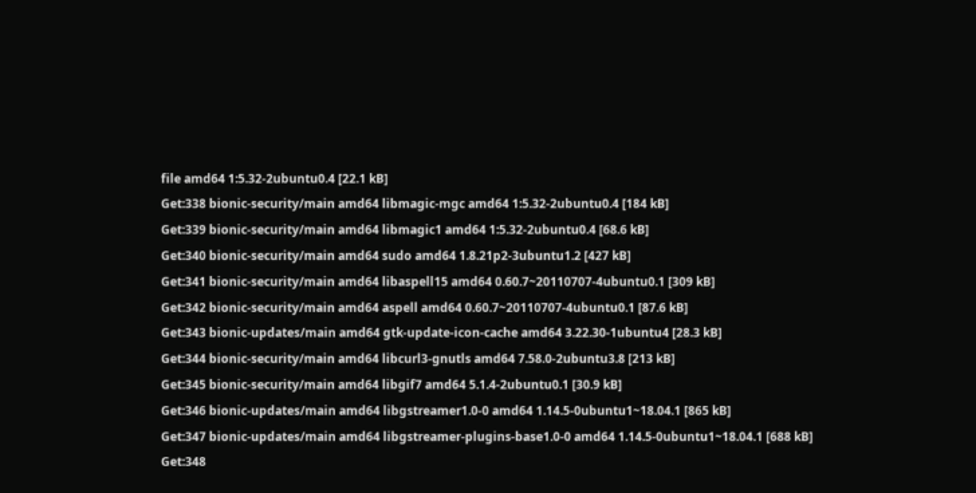file amd64 1:5.32-2ubuntu0.4 [22.1 kB]
Get:338 bionic-security/main amd64 libmagic-mgc amd64 1:5.32-2ubuntu0.4 [184 kB]
Get:339 bionic-security/main amd64 libmagic1 amd64 1:5.32-2ubuntu0.4 [68.6 kB]
Get:340 bionic-security/main amd64 sudo amd64 1.8.21p2-3ubuntu1.2 [427 kB]
Get:341 bionic-security/main amd64 libaspell15 amd64 0.60.7~20110707-4ubuntu0.1 [309 kB]
Get:342 bionic-security/main amd64 aspell amd64 0.60.7~20110707-4ubuntu0.1 [87.6 kB]
Get:343 bionic-updates/main amd64 gtk-update-icon-cache amd64 3.22.30-1ubuntu4 [28.3 kB]
Get:344 bionic-security/main amd64 libcurl3-gnutls amd64 7.58.0-2ubuntu3.8 [213 kB]
Get:345 bionic-security/main amd64 libgif7 amd64 5.1.4-2ubuntu0.1 [30.9 kB]
Get:346 bionic-updates/main amd64 libgstreamer1.0-0 amd64 1.14.5-0ubuntu1~18.04.1 [865 kB]
Get:347 bionic-updates/main amd64 libgstreamer-plugins-base1.0-0 amd64 1.14.5-0ubuntu1~18.04.1 [688 kB]
Get:348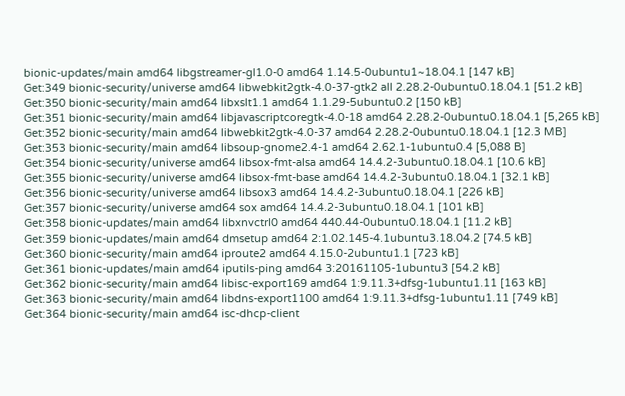bionic-updates/main amd64 libgstreamer-gl1.0-0 amd64 1.14.5-0ubuntu1~18.04.1 [147 kB]
Get:349 bionic-security/universe amd64 libwebkit2gtk-4.0-37-gtk2 all 2.28.2-0ubuntu0.18.04.1 [51.2 kB]
Get:350 bionic-security/main amd64 libxslt1.1 amd64 1.1.29-5ubuntu0.2 [150 kB]
Get:351 bionic-security/main amd64 libjavascriptcoregtk-4.0-18 amd64 2.28.2-0ubuntu0.18.04.1 [5,265 kB]
Get:352 bionic-security/main amd64 libwebkit2gtk-4.0-37 amd64 2.28.2-0ubuntu0.18.04.1 [12.3 MB]
Get:353 bionic-security/main amd64 libsoup-gnome2.4-1 amd64 2.62.1-1ubuntu0.4 [5,088 B]
Get:354 bionic-security/universe amd64 libsox-fmt-alsa amd64 14.4.2-3ubuntu0.18.04.1 [10.6 kB]
Get:355 bionic-security/universe amd64 libsox-fmt-base amd64 14.4.2-3ubuntu0.18.04.1 [32.1 kB]
Get:356 bionic-security/universe amd64 libsox3 amd64 14.4.2-3ubuntu0.18.04.1 [226 kB]
Get:357 bionic-security/universe amd64 sox amd64 14.4.2-3ubuntu0.18.04.1 [101 kB]
Get:358 bionic-updates/main amd64 libxnvctrl0 amd64 440.44-0ubuntu0.18.04.1 [11.2 kB]
Get:359 bionic-updates/main amd64 dmsetup amd64 2:1.02.145-4.1ubuntu3.18.04.2 [74.5 kB]
Get:360 bionic-security/main amd64 iproute2 amd64 4.15.0-2ubuntu1.1 [723 kB]
Get:361 bionic-updates/main amd64 iputils-ping amd64 3:20161105-1ubuntu3 [54.2 kB]
Get:362 bionic-security/main amd64 libisc-export169 amd64 1:9.11.3+dfsg-1ubuntu1.11 [163 kB]
Get:363 bionic-security/main amd64 libdns-export1100 amd64 1:9.11.3+dfsg-1ubuntu1.11 [749 kB]
Get:364 bionic-security/main amd64 isc-dhcp-client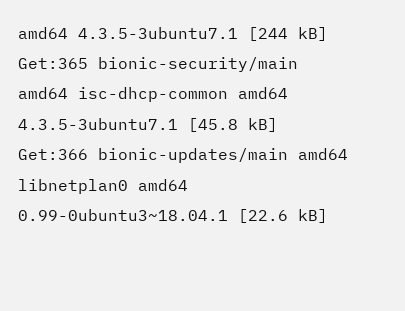amd64 4.3.5-3ubuntu7.1 [244 kB]
Get:365 bionic-security/main amd64 isc-dhcp-common amd64 4.3.5-3ubuntu7.1 [45.8 kB]
Get:366 bionic-updates/main amd64 libnetplan0 amd64 0.99-0ubuntu3~18.04.1 [22.6 kB]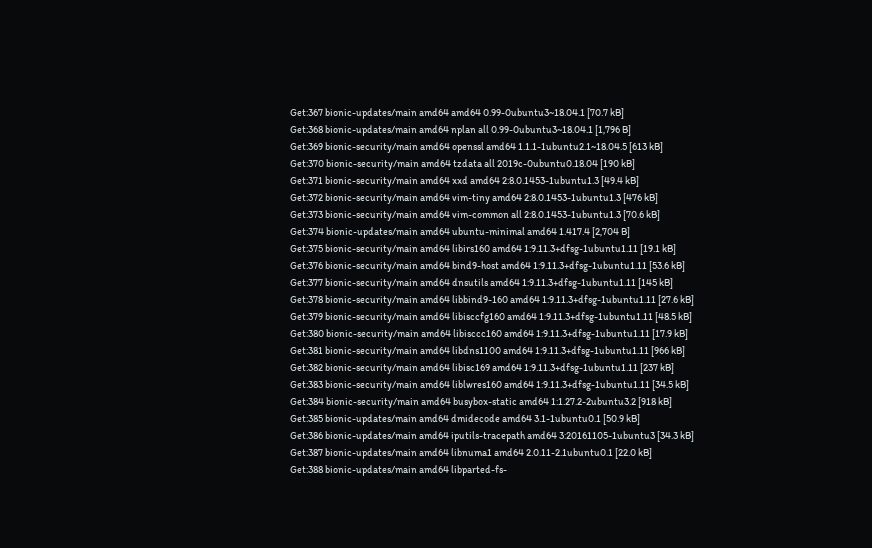Get:367 bionic-updates/main amd64 amd64 0.99-0ubuntu3~18.04.1 [70.7 kB]
Get:368 bionic-updates/main amd64 nplan all 0.99-0ubuntu3~18.04.1 [1,796 B]
Get:369 bionic-security/main amd64 openssl amd64 1.1.1-1ubuntu2.1~18.04.5 [613 kB]
Get:370 bionic-security/main amd64 tzdata all 2019c-0ubuntu0.18.04 [190 kB]
Get:371 bionic-security/main amd64 xxd amd64 2:8.0.1453-1ubuntu1.3 [49.4 kB]
Get:372 bionic-security/main amd64 vim-tiny amd64 2:8.0.1453-1ubuntu1.3 [476 kB]
Get:373 bionic-security/main amd64 vim-common all 2:8.0.1453-1ubuntu1.3 [70.6 kB]
Get:374 bionic-updates/main amd64 ubuntu-minimal amd64 1.417.4 [2,704 B]
Get:375 bionic-security/main amd64 libirs160 amd64 1:9.11.3+dfsg-1ubuntu1.11 [19.1 kB]
Get:376 bionic-security/main amd64 bind9-host amd64 1:9.11.3+dfsg-1ubuntu1.11 [53.6 kB]
Get:377 bionic-security/main amd64 dnsutils amd64 1:9.11.3+dfsg-1ubuntu1.11 [145 kB]
Get:378 bionic-security/main amd64 libbind9-160 amd64 1:9.11.3+dfsg-1ubuntu1.11 [27.6 kB]
Get:379 bionic-security/main amd64 libisccfg160 amd64 1:9.11.3+dfsg-1ubuntu1.11 [48.5 kB]
Get:380 bionic-security/main amd64 libisccc160 amd64 1:9.11.3+dfsg-1ubuntu1.11 [17.9 kB]
Get:381 bionic-security/main amd64 libdns1100 amd64 1:9.11.3+dfsg-1ubuntu1.11 [966 kB]
Get:382 bionic-security/main amd64 libisc169 amd64 1:9.11.3+dfsg-1ubuntu1.11 [237 kB]
Get:383 bionic-security/main amd64 liblwres160 amd64 1:9.11.3+dfsg-1ubuntu1.11 [34.5 kB]
Get:384 bionic-security/main amd64 busybox-static amd64 1:1.27.2-2ubuntu3.2 [918 kB]
Get:385 bionic-updates/main amd64 dmidecode amd64 3.1-1ubuntu0.1 [50.9 kB]
Get:386 bionic-updates/main amd64 iputils-tracepath amd64 3:20161105-1ubuntu3 [34.3 kB]
Get:387 bionic-updates/main amd64 libnuma1 amd64 2.0.11-2.1ubuntu0.1 [22.0 kB]
Get:388 bionic-updates/main amd64 libparted-fs-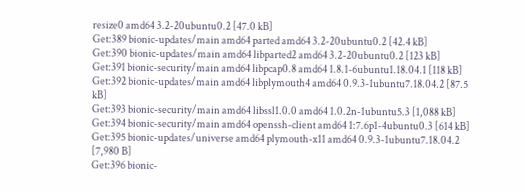resize0 amd64 3.2-20ubuntu0.2 [47.0 kB]
Get:389 bionic-updates/main amd64 parted amd64 3.2-20ubuntu0.2 [42.4 kB]
Get:390 bionic-updates/main amd64 libparted2 amd64 3.2-20ubuntu0.2 [123 kB]
Get:391 bionic-security/main amd64 libpcap0.8 amd64 1.8.1-6ubuntu1.18.04.1 [118 kB]
Get:392 bionic-updates/main amd64 libplymouth4 amd64 0.9.3-1ubuntu7.18.04.2 [87.5 kB]
Get:393 bionic-security/main amd64 libssl1.0.0 amd64 1.0.2n-1ubuntu5.3 [1,088 kB]
Get:394 bionic-security/main amd64 openssh-client amd64 1:7.6p1-4ubuntu0.3 [614 kB]
Get:395 bionic-updates/universe amd64 plymouth-x11 amd64 0.9.3-1ubuntu7.18.04.2 [7,980 B]
Get:396 bionic-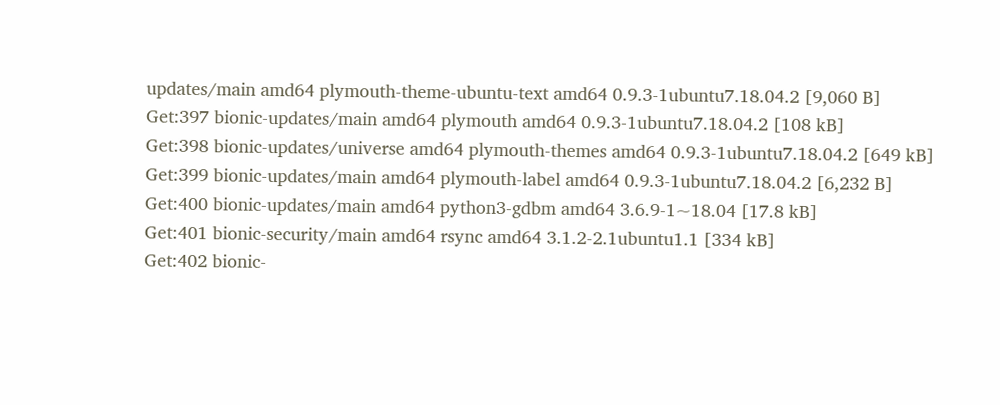updates/main amd64 plymouth-theme-ubuntu-text amd64 0.9.3-1ubuntu7.18.04.2 [9,060 B]
Get:397 bionic-updates/main amd64 plymouth amd64 0.9.3-1ubuntu7.18.04.2 [108 kB]
Get:398 bionic-updates/universe amd64 plymouth-themes amd64 0.9.3-1ubuntu7.18.04.2 [649 kB]
Get:399 bionic-updates/main amd64 plymouth-label amd64 0.9.3-1ubuntu7.18.04.2 [6,232 B]
Get:400 bionic-updates/main amd64 python3-gdbm amd64 3.6.9-1~18.04 [17.8 kB]
Get:401 bionic-security/main amd64 rsync amd64 3.1.2-2.1ubuntu1.1 [334 kB]
Get:402 bionic-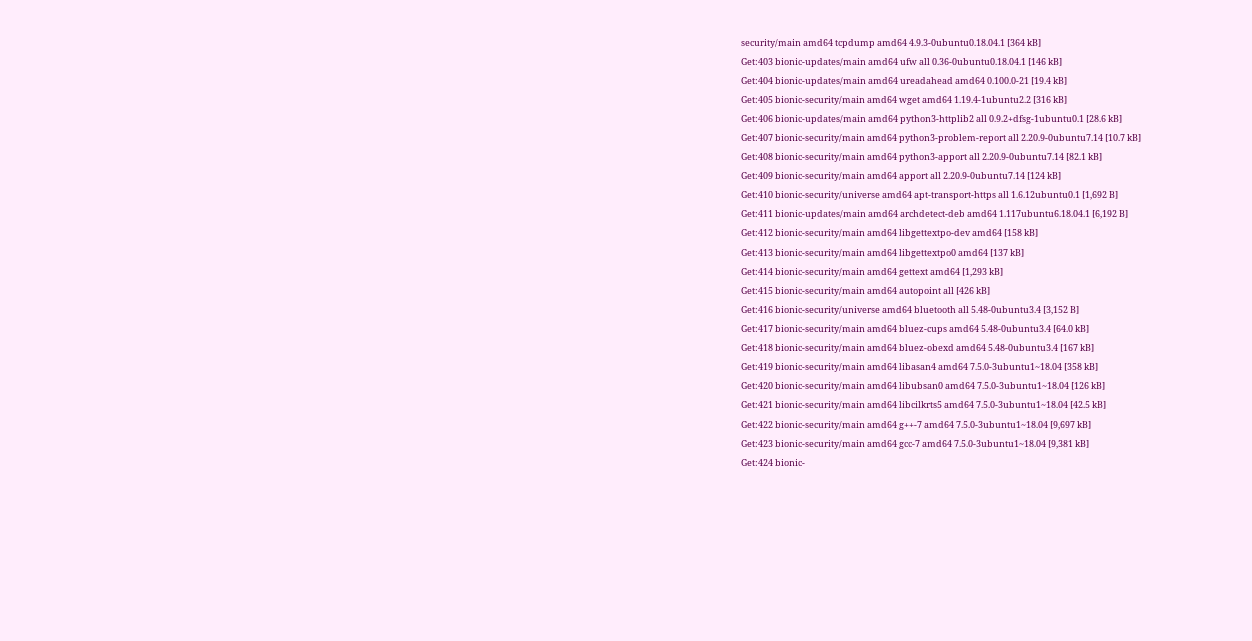security/main amd64 tcpdump amd64 4.9.3-0ubuntu0.18.04.1 [364 kB]
Get:403 bionic-updates/main amd64 ufw all 0.36-0ubuntu0.18.04.1 [146 kB]
Get:404 bionic-updates/main amd64 ureadahead amd64 0.100.0-21 [19.4 kB]
Get:405 bionic-security/main amd64 wget amd64 1.19.4-1ubuntu2.2 [316 kB]
Get:406 bionic-updates/main amd64 python3-httplib2 all 0.9.2+dfsg-1ubuntu0.1 [28.6 kB]
Get:407 bionic-security/main amd64 python3-problem-report all 2.20.9-0ubuntu7.14 [10.7 kB]
Get:408 bionic-security/main amd64 python3-apport all 2.20.9-0ubuntu7.14 [82.1 kB]
Get:409 bionic-security/main amd64 apport all 2.20.9-0ubuntu7.14 [124 kB]
Get:410 bionic-security/universe amd64 apt-transport-https all 1.6.12ubuntu0.1 [1,692 B]
Get:411 bionic-updates/main amd64 archdetect-deb amd64 1.117ubuntu6.18.04.1 [6,192 B]
Get:412 bionic-security/main amd64 libgettextpo-dev amd64 [158 kB]
Get:413 bionic-security/main amd64 libgettextpo0 amd64 [137 kB]
Get:414 bionic-security/main amd64 gettext amd64 [1,293 kB]
Get:415 bionic-security/main amd64 autopoint all [426 kB]
Get:416 bionic-security/universe amd64 bluetooth all 5.48-0ubuntu3.4 [3,152 B]
Get:417 bionic-security/main amd64 bluez-cups amd64 5.48-0ubuntu3.4 [64.0 kB]
Get:418 bionic-security/main amd64 bluez-obexd amd64 5.48-0ubuntu3.4 [167 kB]
Get:419 bionic-security/main amd64 libasan4 amd64 7.5.0-3ubuntu1~18.04 [358 kB]
Get:420 bionic-security/main amd64 libubsan0 amd64 7.5.0-3ubuntu1~18.04 [126 kB]
Get:421 bionic-security/main amd64 libcilkrts5 amd64 7.5.0-3ubuntu1~18.04 [42.5 kB]
Get:422 bionic-security/main amd64 g++-7 amd64 7.5.0-3ubuntu1~18.04 [9,697 kB]
Get:423 bionic-security/main amd64 gcc-7 amd64 7.5.0-3ubuntu1~18.04 [9,381 kB]
Get:424 bionic-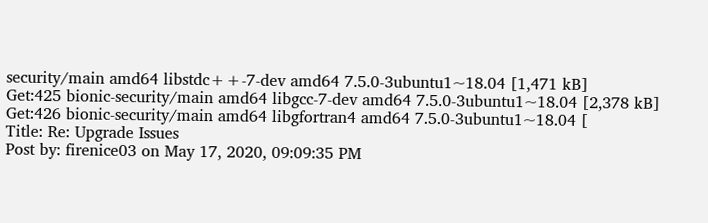security/main amd64 libstdc++-7-dev amd64 7.5.0-3ubuntu1~18.04 [1,471 kB]
Get:425 bionic-security/main amd64 libgcc-7-dev amd64 7.5.0-3ubuntu1~18.04 [2,378 kB]
Get:426 bionic-security/main amd64 libgfortran4 amd64 7.5.0-3ubuntu1~18.04 [
Title: Re: Upgrade Issues
Post by: firenice03 on May 17, 2020, 09:09:35 PM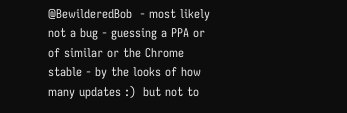@BewilderedBob  - most likely not a bug - guessing a PPA or of similar or the Chrome stable - by the looks of how many updates :)  but not to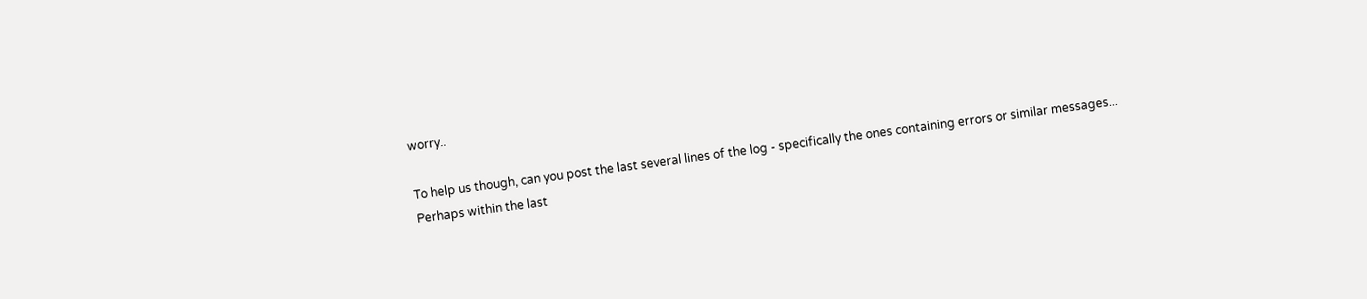worry..

To help us though, can you post the last several lines of the log - specifically the ones containing errors or similar messages...
Perhaps within the last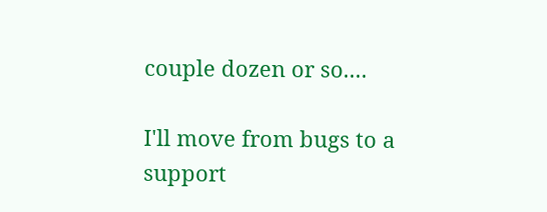couple dozen or so....

I'll move from bugs to a support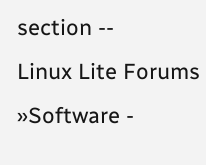section --
Linux Lite Forums »Software -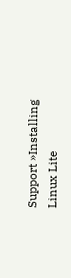Support »Installing Linux Lite